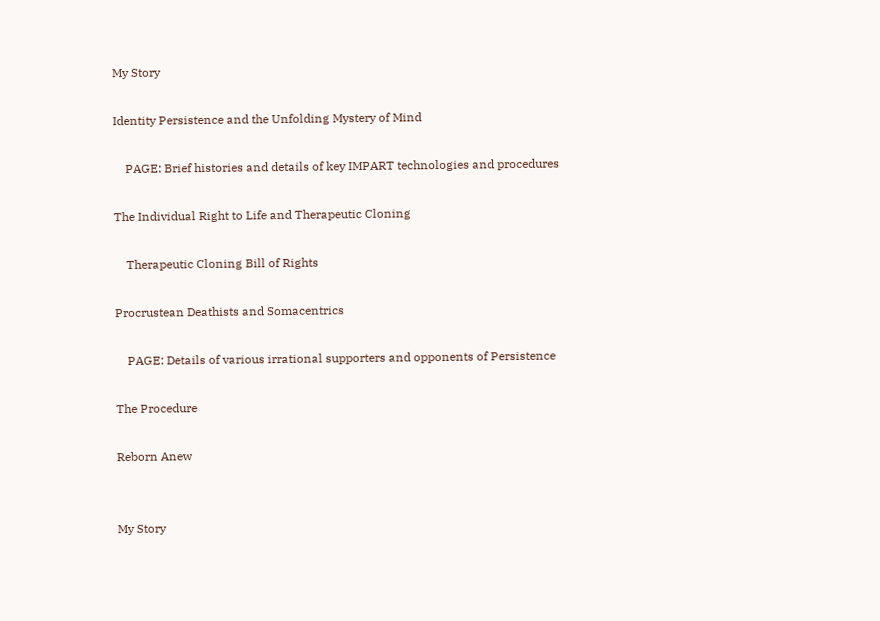My Story

Identity Persistence and the Unfolding Mystery of Mind

    PAGE: Brief histories and details of key IMPART technologies and procedures

The Individual Right to Life and Therapeutic Cloning

    Therapeutic Cloning Bill of Rights

Procrustean Deathists and Somacentrics

    PAGE: Details of various irrational supporters and opponents of Persistence

The Procedure

Reborn Anew


My Story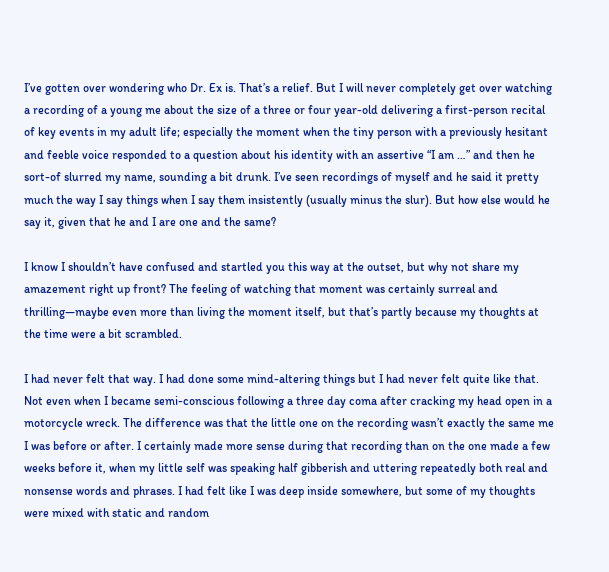I’ve gotten over wondering who Dr. Ex is. That’s a relief. But I will never completely get over watching a recording of a young me about the size of a three or four year-old delivering a first-person recital of key events in my adult life; especially the moment when the tiny person with a previously hesitant and feeble voice responded to a question about his identity with an assertive “I am …” and then he sort-of slurred my name, sounding a bit drunk. I’ve seen recordings of myself and he said it pretty much the way I say things when I say them insistently (usually minus the slur). But how else would he say it, given that he and I are one and the same?

I know I shouldn’t have confused and startled you this way at the outset, but why not share my amazement right up front? The feeling of watching that moment was certainly surreal and thrilling—maybe even more than living the moment itself, but that’s partly because my thoughts at the time were a bit scrambled.

I had never felt that way. I had done some mind-altering things but I had never felt quite like that. Not even when I became semi-conscious following a three day coma after cracking my head open in a motorcycle wreck. The difference was that the little one on the recording wasn’t exactly the same me I was before or after. I certainly made more sense during that recording than on the one made a few weeks before it, when my little self was speaking half gibberish and uttering repeatedly both real and nonsense words and phrases. I had felt like I was deep inside somewhere, but some of my thoughts were mixed with static and random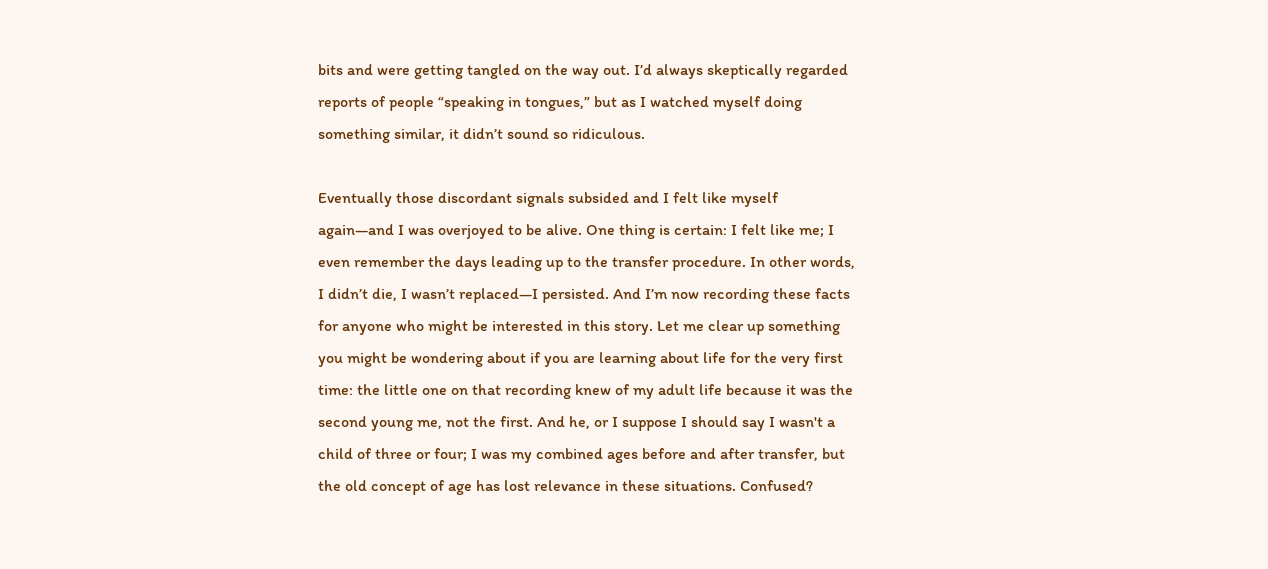bits and were getting tangled on the way out. I’d always skeptically regarded reports of people “speaking in tongues,” but as I watched myself doing something similar, it didn’t sound so ridiculous.

Eventually those discordant signals subsided and I felt like myself again—and I was overjoyed to be alive. One thing is certain: I felt like me; I even remember the days leading up to the transfer procedure. In other words, I didn’t die, I wasn’t replaced—I persisted. And I’m now recording these facts for anyone who might be interested in this story. Let me clear up something you might be wondering about if you are learning about life for the very first time: the little one on that recording knew of my adult life because it was the second young me, not the first. And he, or I suppose I should say I wasn't a child of three or four; I was my combined ages before and after transfer, but the old concept of age has lost relevance in these situations. Confused?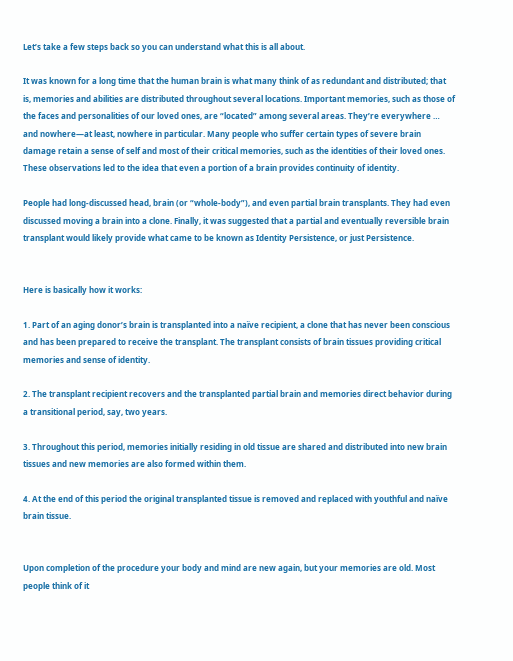Let’s take a few steps back so you can understand what this is all about.

It was known for a long time that the human brain is what many think of as redundant and distributed; that is, memories and abilities are distributed throughout several locations. Important memories, such as those of the faces and personalities of our loved ones, are “located” among several areas. They’re everywhere … and nowhere—at least, nowhere in particular. Many people who suffer certain types of severe brain damage retain a sense of self and most of their critical memories, such as the identities of their loved ones. These observations led to the idea that even a portion of a brain provides continuity of identity.

People had long-discussed head, brain (or “whole-body”), and even partial brain transplants. They had even discussed moving a brain into a clone. Finally, it was suggested that a partial and eventually reversible brain transplant would likely provide what came to be known as Identity Persistence, or just Persistence.


Here is basically how it works:

1. Part of an aging donor’s brain is transplanted into a naïve recipient, a clone that has never been conscious and has been prepared to receive the transplant. The transplant consists of brain tissues providing critical memories and sense of identity.

2. The transplant recipient recovers and the transplanted partial brain and memories direct behavior during a transitional period, say, two years.

3. Throughout this period, memories initially residing in old tissue are shared and distributed into new brain tissues and new memories are also formed within them.

4. At the end of this period the original transplanted tissue is removed and replaced with youthful and naïve brain tissue.


Upon completion of the procedure your body and mind are new again, but your memories are old. Most people think of it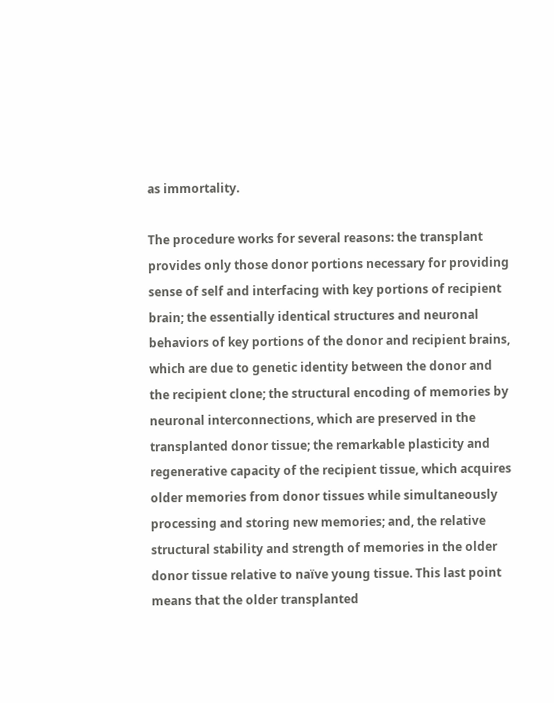as immortality.

The procedure works for several reasons: the transplant provides only those donor portions necessary for providing sense of self and interfacing with key portions of recipient brain; the essentially identical structures and neuronal behaviors of key portions of the donor and recipient brains, which are due to genetic identity between the donor and the recipient clone; the structural encoding of memories by neuronal interconnections, which are preserved in the transplanted donor tissue; the remarkable plasticity and regenerative capacity of the recipient tissue, which acquires older memories from donor tissues while simultaneously processing and storing new memories; and, the relative structural stability and strength of memories in the older donor tissue relative to naïve young tissue. This last point means that the older transplanted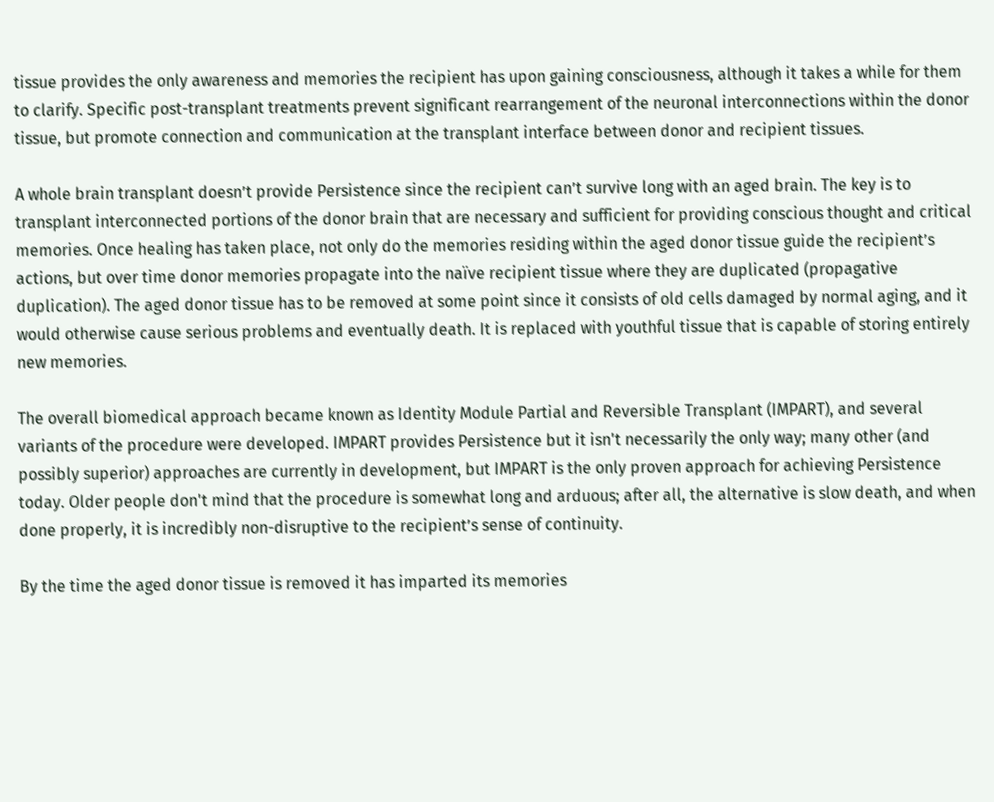tissue provides the only awareness and memories the recipient has upon gaining consciousness, although it takes a while for them to clarify. Specific post-transplant treatments prevent significant rearrangement of the neuronal interconnections within the donor tissue, but promote connection and communication at the transplant interface between donor and recipient tissues.

A whole brain transplant doesn’t provide Persistence since the recipient can’t survive long with an aged brain. The key is to transplant interconnected portions of the donor brain that are necessary and sufficient for providing conscious thought and critical memories. Once healing has taken place, not only do the memories residing within the aged donor tissue guide the recipient’s actions, but over time donor memories propagate into the naïve recipient tissue where they are duplicated (propagative duplication). The aged donor tissue has to be removed at some point since it consists of old cells damaged by normal aging, and it would otherwise cause serious problems and eventually death. It is replaced with youthful tissue that is capable of storing entirely new memories.

The overall biomedical approach became known as Identity Module Partial and Reversible Transplant (IMPART), and several variants of the procedure were developed. IMPART provides Persistence but it isn't necessarily the only way; many other (and possibly superior) approaches are currently in development, but IMPART is the only proven approach for achieving Persistence today. Older people don't mind that the procedure is somewhat long and arduous; after all, the alternative is slow death, and when done properly, it is incredibly non-disruptive to the recipient’s sense of continuity.

By the time the aged donor tissue is removed it has imparted its memories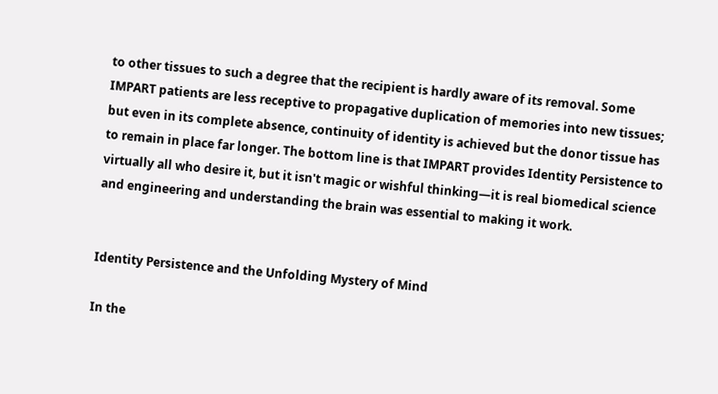to other tissues to such a degree that the recipient is hardly aware of its removal. Some IMPART patients are less receptive to propagative duplication of memories into new tissues; but even in its complete absence, continuity of identity is achieved but the donor tissue has to remain in place far longer. The bottom line is that IMPART provides Identity Persistence to virtually all who desire it, but it isn't magic or wishful thinking—it is real biomedical science and engineering and understanding the brain was essential to making it work.


Identity Persistence and the Unfolding Mystery of Mind

In the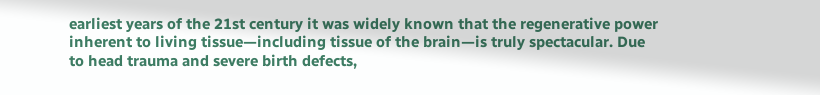earliest years of the 21st century it was widely known that the regenerative power inherent to living tissue—including tissue of the brain—is truly spectacular. Due to head trauma and severe birth defects,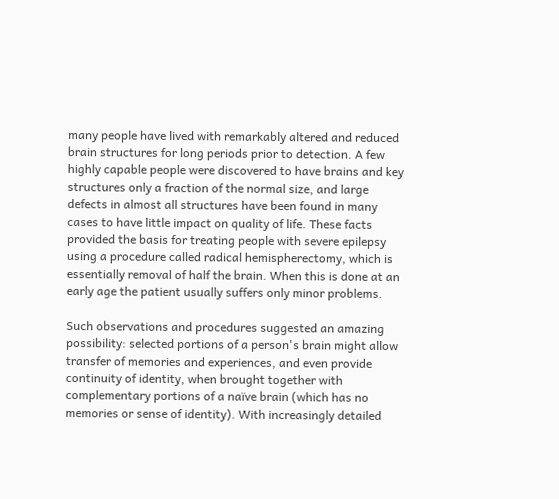many people have lived with remarkably altered and reduced brain structures for long periods prior to detection. A few highly capable people were discovered to have brains and key structures only a fraction of the normal size, and large defects in almost all structures have been found in many cases to have little impact on quality of life. These facts provided the basis for treating people with severe epilepsy using a procedure called radical hemispherectomy, which is essentially removal of half the brain. When this is done at an early age the patient usually suffers only minor problems.

Such observations and procedures suggested an amazing possibility: selected portions of a person's brain might allow transfer of memories and experiences, and even provide continuity of identity, when brought together with complementary portions of a naïve brain (which has no memories or sense of identity). With increasingly detailed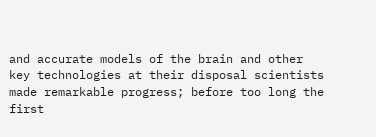and accurate models of the brain and other key technologies at their disposal scientists made remarkable progress; before too long the first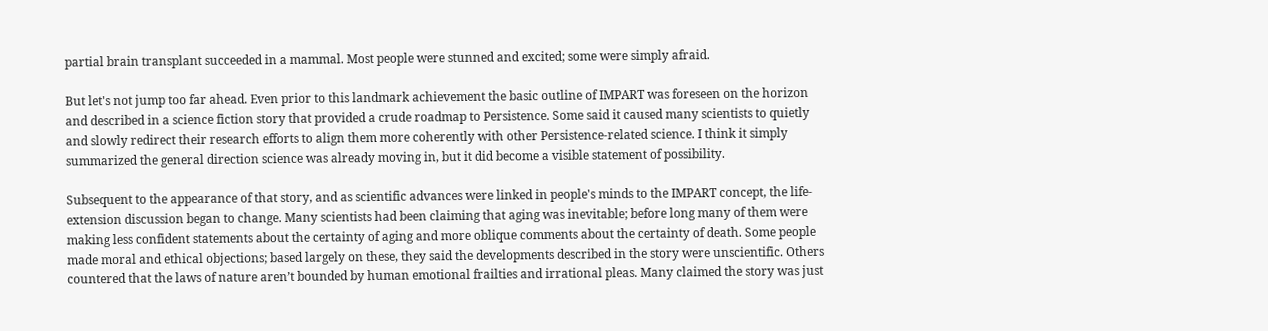partial brain transplant succeeded in a mammal. Most people were stunned and excited; some were simply afraid.

But let's not jump too far ahead. Even prior to this landmark achievement the basic outline of IMPART was foreseen on the horizon and described in a science fiction story that provided a crude roadmap to Persistence. Some said it caused many scientists to quietly and slowly redirect their research efforts to align them more coherently with other Persistence-related science. I think it simply summarized the general direction science was already moving in, but it did become a visible statement of possibility.

Subsequent to the appearance of that story, and as scientific advances were linked in people's minds to the IMPART concept, the life-extension discussion began to change. Many scientists had been claiming that aging was inevitable; before long many of them were making less confident statements about the certainty of aging and more oblique comments about the certainty of death. Some people made moral and ethical objections; based largely on these, they said the developments described in the story were unscientific. Others countered that the laws of nature aren’t bounded by human emotional frailties and irrational pleas. Many claimed the story was just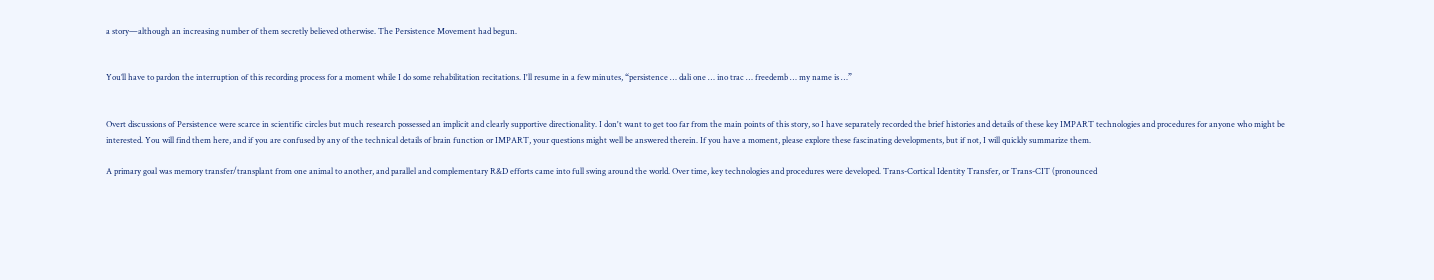a story—although an increasing number of them secretly believed otherwise. The Persistence Movement had begun.


You’ll have to pardon the interruption of this recording process for a moment while I do some rehabilitation recitations. I'll resume in a few minutes, “persistence … dali one … ino trac … freedemb … my name is …”


Overt discussions of Persistence were scarce in scientific circles but much research possessed an implicit and clearly supportive directionality. I don't want to get too far from the main points of this story, so I have separately recorded the brief histories and details of these key IMPART technologies and procedures for anyone who might be interested. You will find them here, and if you are confused by any of the technical details of brain function or IMPART, your questions might well be answered therein. If you have a moment, please explore these fascinating developments, but if not, I will quickly summarize them.

A primary goal was memory transfer/transplant from one animal to another, and parallel and complementary R&D efforts came into full swing around the world. Over time, key technologies and procedures were developed. Trans-Cortical Identity Transfer, or Trans-CIT (pronounced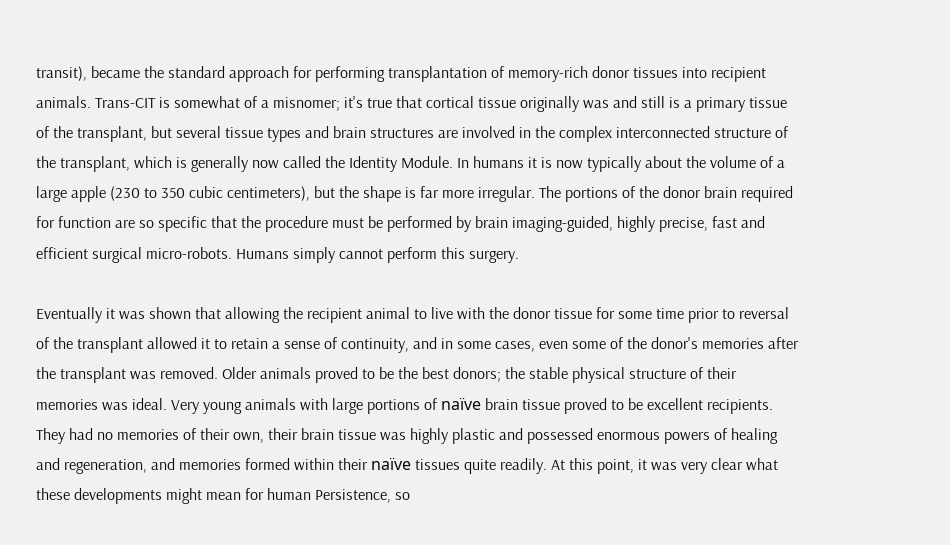transit), became the standard approach for performing transplantation of memory-rich donor tissues into recipient animals. Trans-CIT is somewhat of a misnomer; it's true that cortical tissue originally was and still is a primary tissue of the transplant, but several tissue types and brain structures are involved in the complex interconnected structure of the transplant, which is generally now called the Identity Module. In humans it is now typically about the volume of a large apple (230 to 350 cubic centimeters), but the shape is far more irregular. The portions of the donor brain required for function are so specific that the procedure must be performed by brain imaging-guided, highly precise, fast and efficient surgical micro-robots. Humans simply cannot perform this surgery.

Eventually it was shown that allowing the recipient animal to live with the donor tissue for some time prior to reversal of the transplant allowed it to retain a sense of continuity, and in some cases, even some of the donor's memories after the transplant was removed. Older animals proved to be the best donors; the stable physical structure of their memories was ideal. Very young animals with large portions of naïve brain tissue proved to be excellent recipients. They had no memories of their own, their brain tissue was highly plastic and possessed enormous powers of healing and regeneration, and memories formed within their naïve tissues quite readily. At this point, it was very clear what these developments might mean for human Persistence, so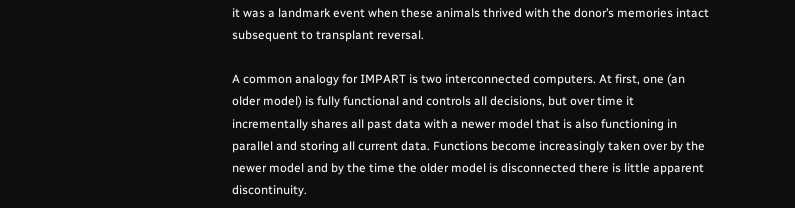it was a landmark event when these animals thrived with the donor’s memories intact subsequent to transplant reversal.

A common analogy for IMPART is two interconnected computers. At first, one (an older model) is fully functional and controls all decisions, but over time it incrementally shares all past data with a newer model that is also functioning in parallel and storing all current data. Functions become increasingly taken over by the newer model and by the time the older model is disconnected there is little apparent discontinuity.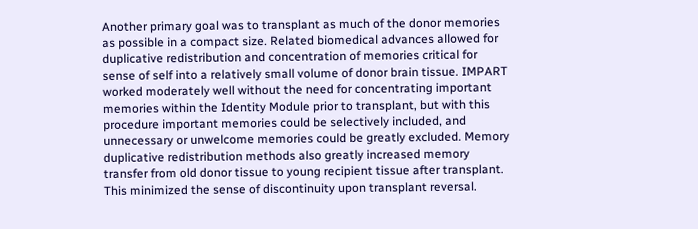Another primary goal was to transplant as much of the donor memories as possible in a compact size. Related biomedical advances allowed for duplicative redistribution and concentration of memories critical for sense of self into a relatively small volume of donor brain tissue. IMPART worked moderately well without the need for concentrating important memories within the Identity Module prior to transplant, but with this procedure important memories could be selectively included, and unnecessary or unwelcome memories could be greatly excluded. Memory duplicative redistribution methods also greatly increased memory transfer from old donor tissue to young recipient tissue after transplant. This minimized the sense of discontinuity upon transplant reversal.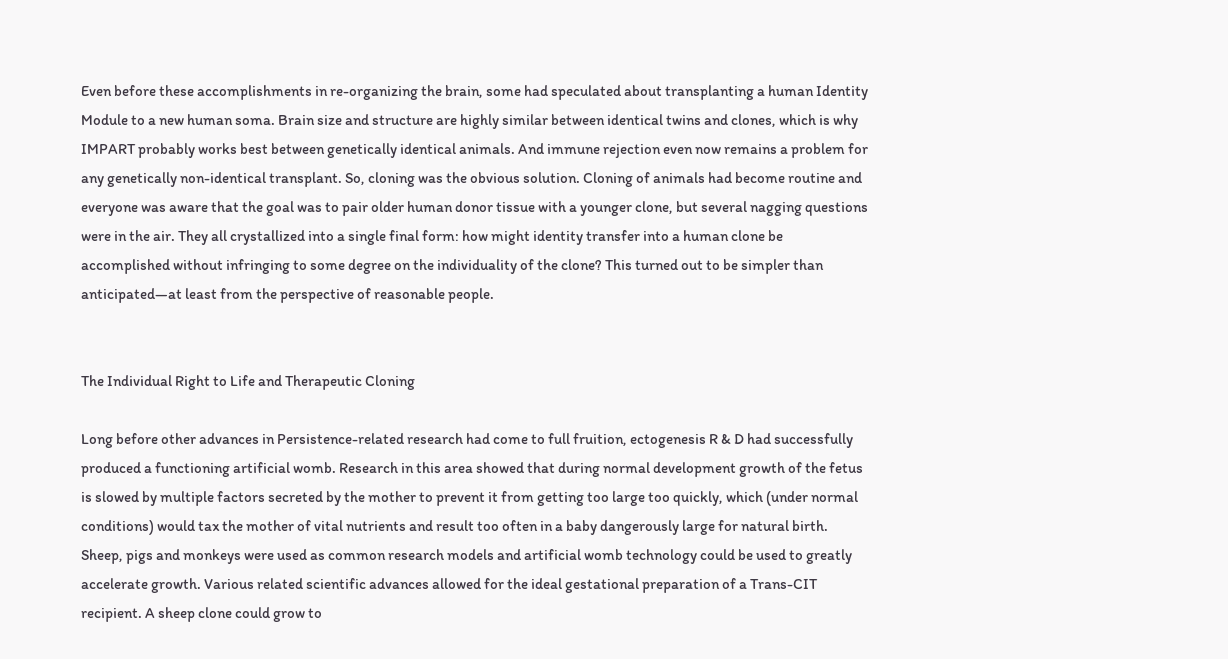Even before these accomplishments in re-organizing the brain, some had speculated about transplanting a human Identity Module to a new human soma. Brain size and structure are highly similar between identical twins and clones, which is why IMPART probably works best between genetically identical animals. And immune rejection even now remains a problem for any genetically non-identical transplant. So, cloning was the obvious solution. Cloning of animals had become routine and everyone was aware that the goal was to pair older human donor tissue with a younger clone, but several nagging questions were in the air. They all crystallized into a single final form: how might identity transfer into a human clone be accomplished without infringing to some degree on the individuality of the clone? This turned out to be simpler than anticipated—at least from the perspective of reasonable people.


The Individual Right to Life and Therapeutic Cloning

Long before other advances in Persistence-related research had come to full fruition, ectogenesis R & D had successfully produced a functioning artificial womb. Research in this area showed that during normal development growth of the fetus is slowed by multiple factors secreted by the mother to prevent it from getting too large too quickly, which (under normal conditions) would tax the mother of vital nutrients and result too often in a baby dangerously large for natural birth. Sheep, pigs and monkeys were used as common research models and artificial womb technology could be used to greatly accelerate growth. Various related scientific advances allowed for the ideal gestational preparation of a Trans-CIT recipient. A sheep clone could grow to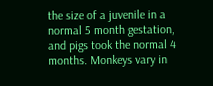the size of a juvenile in a normal 5 month gestation, and pigs took the normal 4 months. Monkeys vary in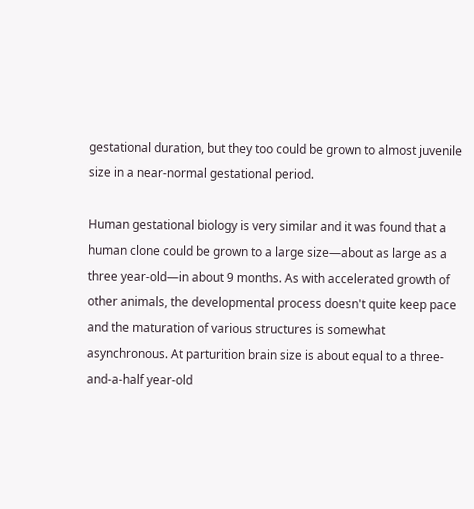gestational duration, but they too could be grown to almost juvenile size in a near-normal gestational period.

Human gestational biology is very similar and it was found that a human clone could be grown to a large size—about as large as a three year-old—in about 9 months. As with accelerated growth of other animals, the developmental process doesn't quite keep pace and the maturation of various structures is somewhat asynchronous. At parturition brain size is about equal to a three-and-a-half year-old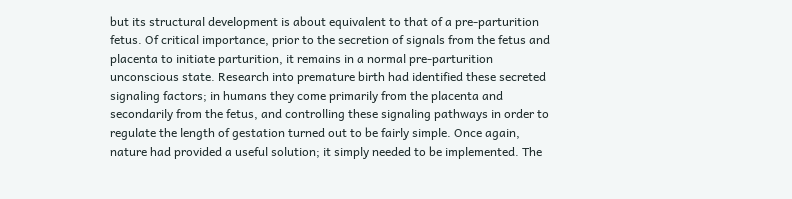but its structural development is about equivalent to that of a pre-parturition fetus. Of critical importance, prior to the secretion of signals from the fetus and placenta to initiate parturition, it remains in a normal pre-parturition unconscious state. Research into premature birth had identified these secreted signaling factors; in humans they come primarily from the placenta and secondarily from the fetus, and controlling these signaling pathways in order to regulate the length of gestation turned out to be fairly simple. Once again, nature had provided a useful solution; it simply needed to be implemented. The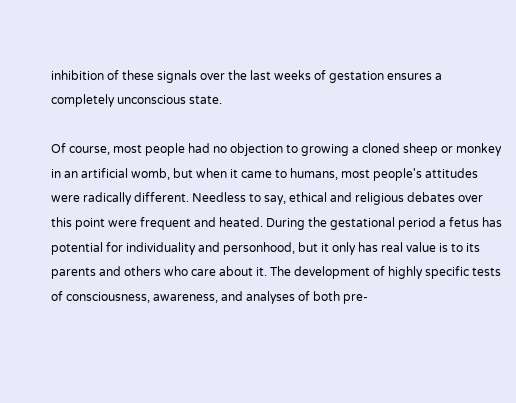inhibition of these signals over the last weeks of gestation ensures a completely unconscious state.

Of course, most people had no objection to growing a cloned sheep or monkey in an artificial womb, but when it came to humans, most people's attitudes were radically different. Needless to say, ethical and religious debates over this point were frequent and heated. During the gestational period a fetus has potential for individuality and personhood, but it only has real value is to its parents and others who care about it. The development of highly specific tests of consciousness, awareness, and analyses of both pre-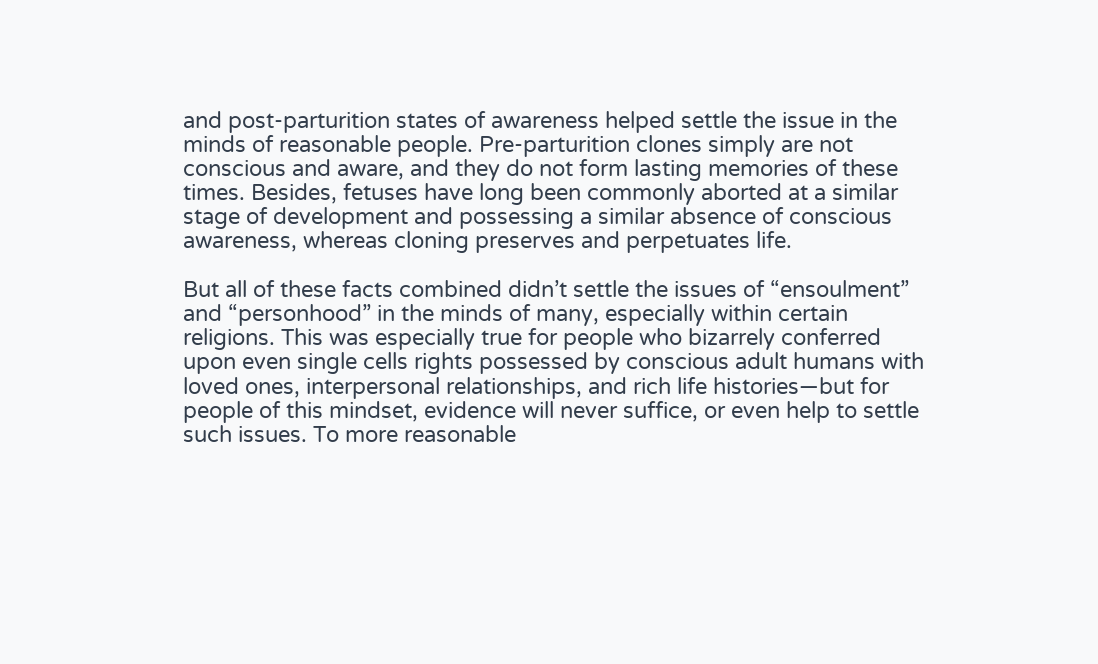and post-parturition states of awareness helped settle the issue in the minds of reasonable people. Pre-parturition clones simply are not conscious and aware, and they do not form lasting memories of these times. Besides, fetuses have long been commonly aborted at a similar stage of development and possessing a similar absence of conscious awareness, whereas cloning preserves and perpetuates life.

But all of these facts combined didn’t settle the issues of “ensoulment” and “personhood” in the minds of many, especially within certain religions. This was especially true for people who bizarrely conferred upon even single cells rights possessed by conscious adult humans with loved ones, interpersonal relationships, and rich life histories—but for people of this mindset, evidence will never suffice, or even help to settle such issues. To more reasonable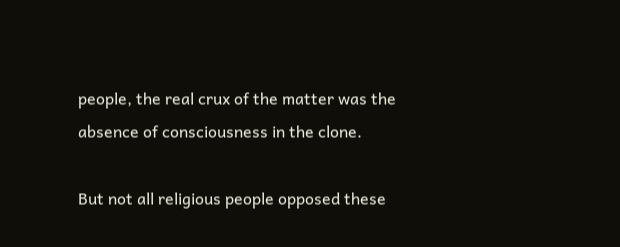people, the real crux of the matter was the absence of consciousness in the clone.

But not all religious people opposed these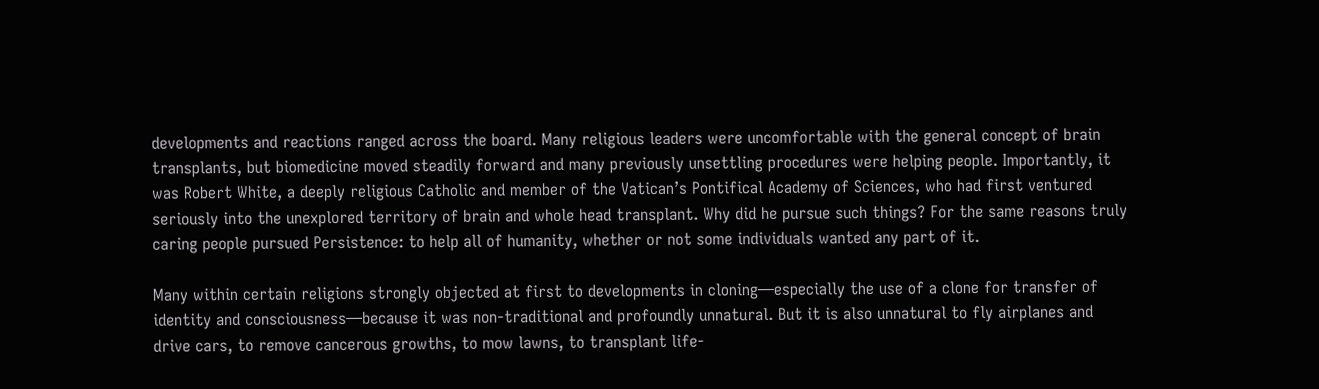developments and reactions ranged across the board. Many religious leaders were uncomfortable with the general concept of brain transplants, but biomedicine moved steadily forward and many previously unsettling procedures were helping people. Importantly, it was Robert White, a deeply religious Catholic and member of the Vatican’s Pontifical Academy of Sciences, who had first ventured seriously into the unexplored territory of brain and whole head transplant. Why did he pursue such things? For the same reasons truly caring people pursued Persistence: to help all of humanity, whether or not some individuals wanted any part of it.

Many within certain religions strongly objected at first to developments in cloning—especially the use of a clone for transfer of identity and consciousness—because it was non-traditional and profoundly unnatural. But it is also unnatural to fly airplanes and drive cars, to remove cancerous growths, to mow lawns, to transplant life-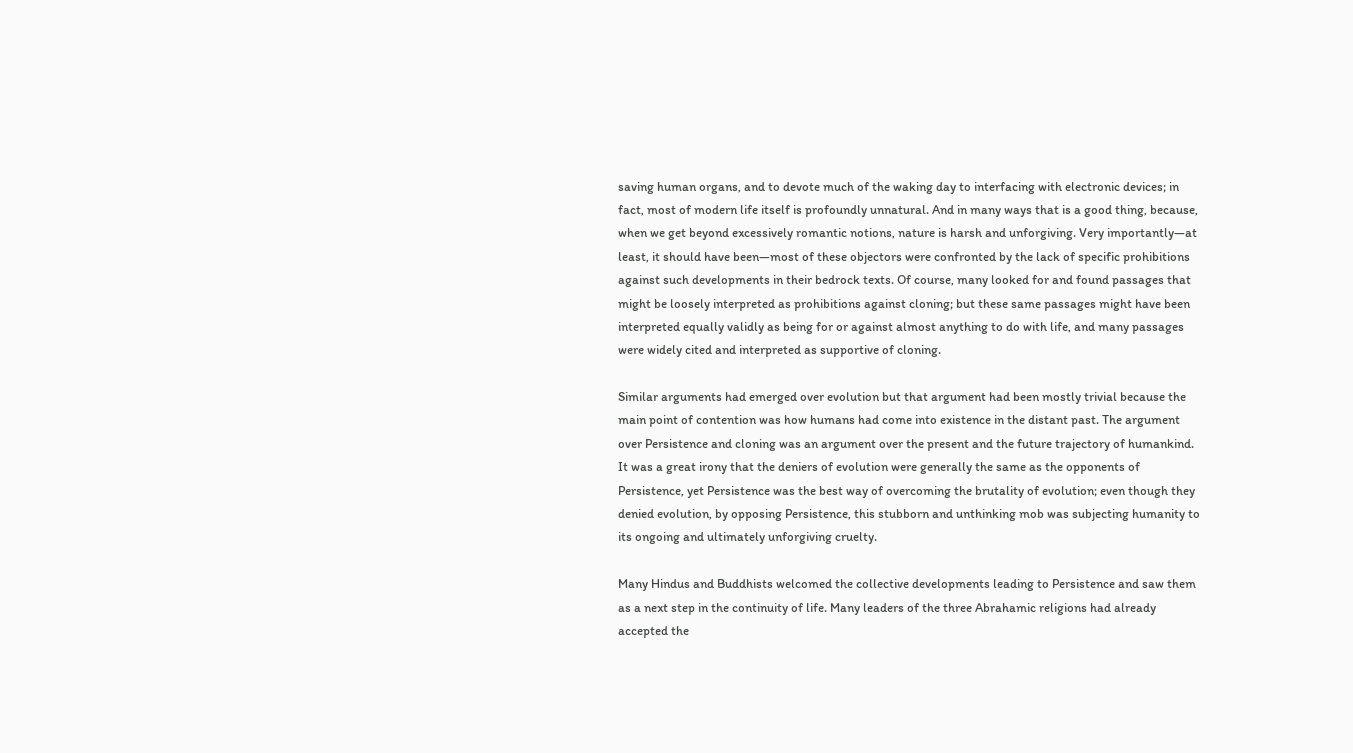saving human organs, and to devote much of the waking day to interfacing with electronic devices; in fact, most of modern life itself is profoundly unnatural. And in many ways that is a good thing, because, when we get beyond excessively romantic notions, nature is harsh and unforgiving. Very importantly—at least, it should have been—most of these objectors were confronted by the lack of specific prohibitions against such developments in their bedrock texts. Of course, many looked for and found passages that might be loosely interpreted as prohibitions against cloning; but these same passages might have been interpreted equally validly as being for or against almost anything to do with life, and many passages were widely cited and interpreted as supportive of cloning.

Similar arguments had emerged over evolution but that argument had been mostly trivial because the main point of contention was how humans had come into existence in the distant past. The argument over Persistence and cloning was an argument over the present and the future trajectory of humankind. It was a great irony that the deniers of evolution were generally the same as the opponents of Persistence, yet Persistence was the best way of overcoming the brutality of evolution; even though they denied evolution, by opposing Persistence, this stubborn and unthinking mob was subjecting humanity to its ongoing and ultimately unforgiving cruelty.

Many Hindus and Buddhists welcomed the collective developments leading to Persistence and saw them as a next step in the continuity of life. Many leaders of the three Abrahamic religions had already accepted the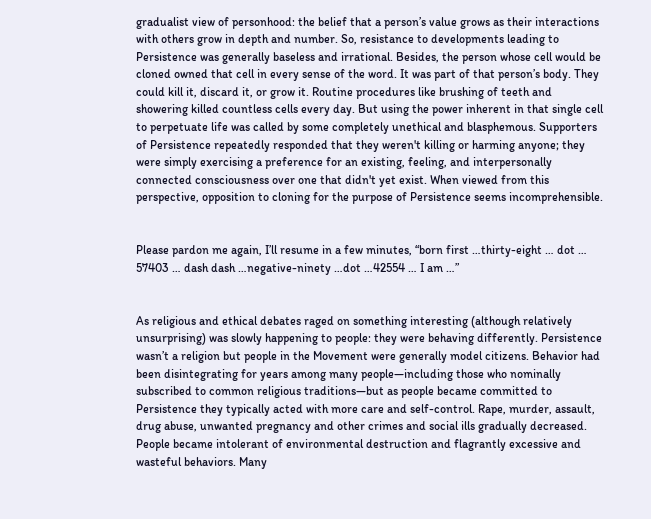gradualist view of personhood: the belief that a person’s value grows as their interactions with others grow in depth and number. So, resistance to developments leading to Persistence was generally baseless and irrational. Besides, the person whose cell would be cloned owned that cell in every sense of the word. It was part of that person’s body. They could kill it, discard it, or grow it. Routine procedures like brushing of teeth and showering killed countless cells every day. But using the power inherent in that single cell to perpetuate life was called by some completely unethical and blasphemous. Supporters of Persistence repeatedly responded that they weren't killing or harming anyone; they were simply exercising a preference for an existing, feeling, and interpersonally connected consciousness over one that didn't yet exist. When viewed from this perspective, opposition to cloning for the purpose of Persistence seems incomprehensible.


Please pardon me again, I’ll resume in a few minutes, “born first …thirty-eight … dot … 57403 … dash dash …negative-ninety …dot …42554 … I am …”


As religious and ethical debates raged on something interesting (although relatively unsurprising) was slowly happening to people: they were behaving differently. Persistence wasn’t a religion but people in the Movement were generally model citizens. Behavior had been disintegrating for years among many people—including those who nominally subscribed to common religious traditions—but as people became committed to Persistence they typically acted with more care and self-control. Rape, murder, assault, drug abuse, unwanted pregnancy and other crimes and social ills gradually decreased. People became intolerant of environmental destruction and flagrantly excessive and wasteful behaviors. Many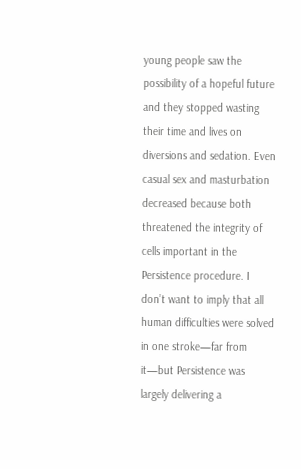young people saw the possibility of a hopeful future and they stopped wasting their time and lives on diversions and sedation. Even casual sex and masturbation decreased because both threatened the integrity of cells important in the Persistence procedure. I don’t want to imply that all human difficulties were solved in one stroke—far from it—but Persistence was largely delivering a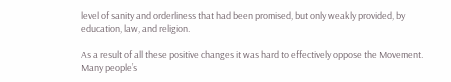level of sanity and orderliness that had been promised, but only weakly provided, by education, law, and religion.

As a result of all these positive changes it was hard to effectively oppose the Movement. Many people’s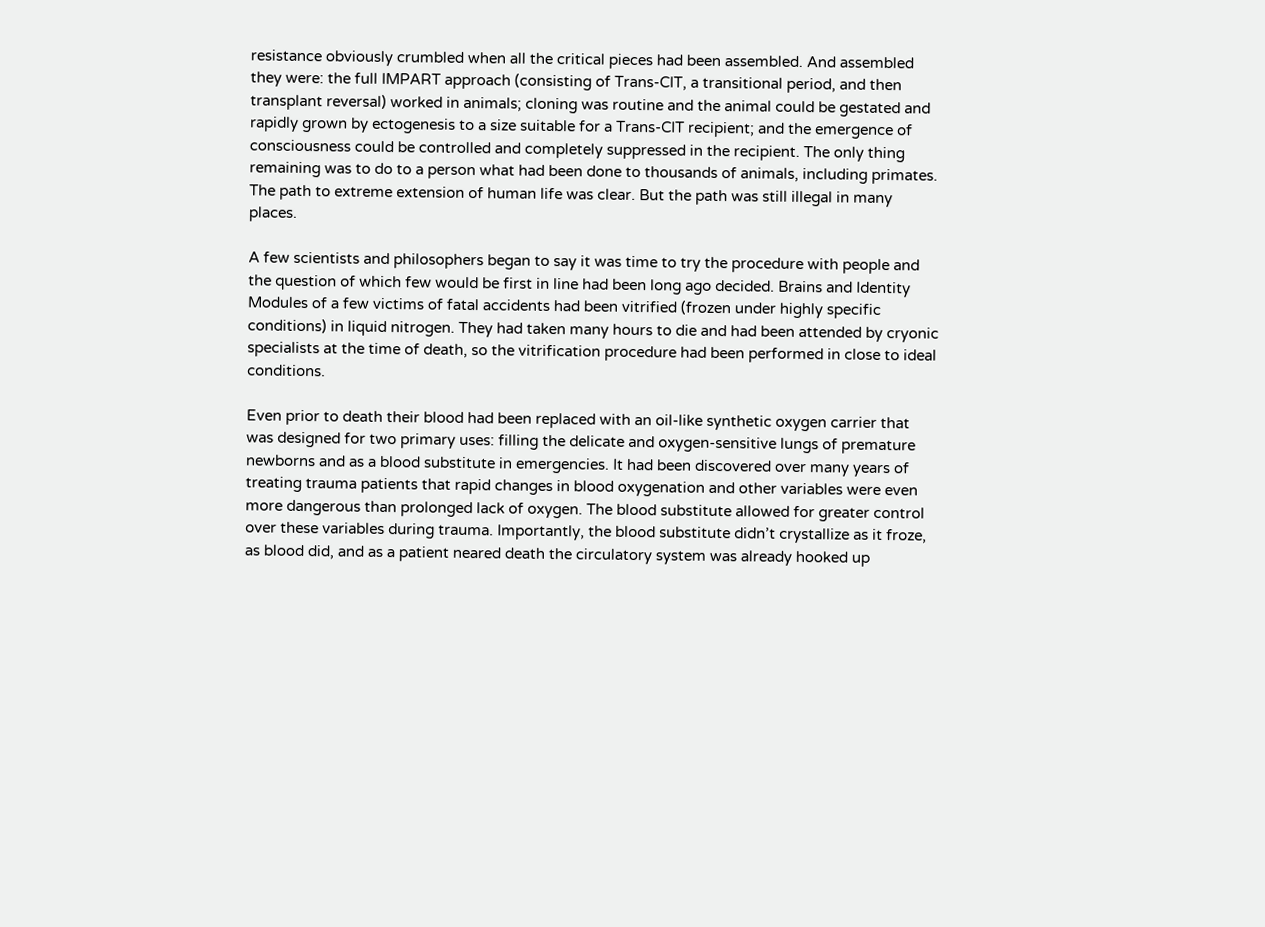resistance obviously crumbled when all the critical pieces had been assembled. And assembled they were: the full IMPART approach (consisting of Trans-CIT, a transitional period, and then transplant reversal) worked in animals; cloning was routine and the animal could be gestated and rapidly grown by ectogenesis to a size suitable for a Trans-CIT recipient; and the emergence of consciousness could be controlled and completely suppressed in the recipient. The only thing remaining was to do to a person what had been done to thousands of animals, including primates. The path to extreme extension of human life was clear. But the path was still illegal in many places.

A few scientists and philosophers began to say it was time to try the procedure with people and the question of which few would be first in line had been long ago decided. Brains and Identity Modules of a few victims of fatal accidents had been vitrified (frozen under highly specific conditions) in liquid nitrogen. They had taken many hours to die and had been attended by cryonic specialists at the time of death, so the vitrification procedure had been performed in close to ideal conditions.

Even prior to death their blood had been replaced with an oil-like synthetic oxygen carrier that was designed for two primary uses: filling the delicate and oxygen-sensitive lungs of premature newborns and as a blood substitute in emergencies. It had been discovered over many years of treating trauma patients that rapid changes in blood oxygenation and other variables were even more dangerous than prolonged lack of oxygen. The blood substitute allowed for greater control over these variables during trauma. Importantly, the blood substitute didn’t crystallize as it froze, as blood did, and as a patient neared death the circulatory system was already hooked up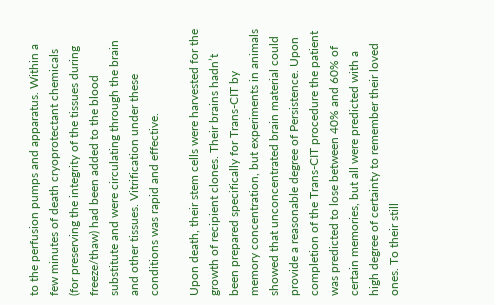to the perfusion pumps and apparatus. Within a few minutes of death cryoprotectant chemicals (for preserving the integrity of the tissues during freeze/thaw) had been added to the blood substitute and were circulating through the brain and other tissues. Vitrification under these conditions was rapid and effective.

Upon death, their stem cells were harvested for the growth of recipient clones. Their brains hadn’t been prepared specifically for Trans-CIT by memory concentration, but experiments in animals showed that unconcentrated brain material could provide a reasonable degree of Persistence. Upon completion of the Trans-CIT procedure the patient was predicted to lose between 40% and 60% of certain memories, but all were predicted with a high degree of certainty to remember their loved ones. To their still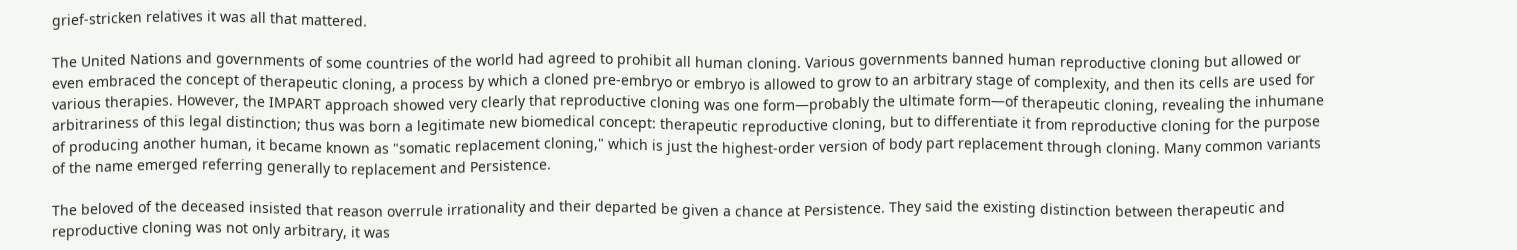grief-stricken relatives it was all that mattered.

The United Nations and governments of some countries of the world had agreed to prohibit all human cloning. Various governments banned human reproductive cloning but allowed or even embraced the concept of therapeutic cloning, a process by which a cloned pre-embryo or embryo is allowed to grow to an arbitrary stage of complexity, and then its cells are used for various therapies. However, the IMPART approach showed very clearly that reproductive cloning was one form—probably the ultimate form—of therapeutic cloning, revealing the inhumane arbitrariness of this legal distinction; thus was born a legitimate new biomedical concept: therapeutic reproductive cloning, but to differentiate it from reproductive cloning for the purpose of producing another human, it became known as "somatic replacement cloning," which is just the highest-order version of body part replacement through cloning. Many common variants of the name emerged referring generally to replacement and Persistence.

The beloved of the deceased insisted that reason overrule irrationality and their departed be given a chance at Persistence. They said the existing distinction between therapeutic and reproductive cloning was not only arbitrary, it was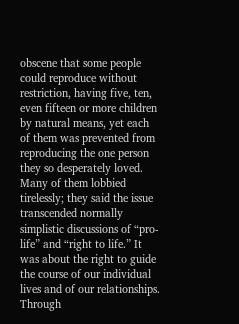obscene that some people could reproduce without restriction, having five, ten, even fifteen or more children by natural means, yet each of them was prevented from reproducing the one person they so desperately loved. Many of them lobbied tirelessly; they said the issue transcended normally simplistic discussions of “pro-life” and “right to life.” It was about the right to guide the course of our individual lives and of our relationships. Through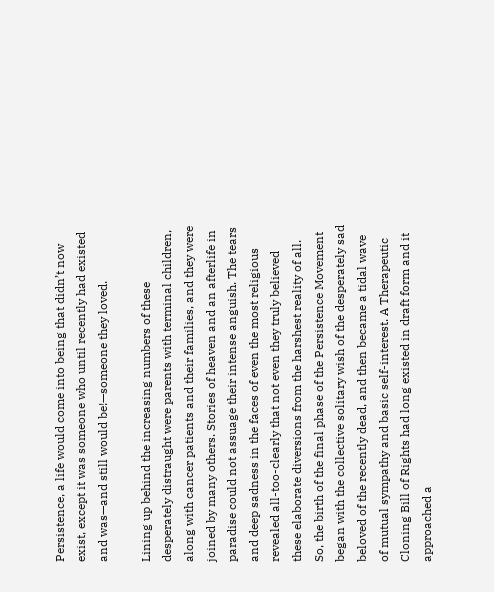Persistence, a life would come into being that didn’t now exist, except it was someone who until recently had existed and was—and still would be!—someone they loved.

Lining up behind the increasing numbers of these desperately distraught were parents with terminal children, along with cancer patients and their families, and they were joined by many others. Stories of heaven and an afterlife in paradise could not assuage their intense anguish. The tears and deep sadness in the faces of even the most religious revealed all-too-clearly that not even they truly believed these elaborate diversions from the harshest reality of all. So, the birth of the final phase of the Persistence Movement began with the collective solitary wish of the desperately sad beloved of the recently dead, and then became a tidal wave of mutual sympathy and basic self-interest. A Therapeutic Cloning Bill of Rights had long existed in draft form and it approached a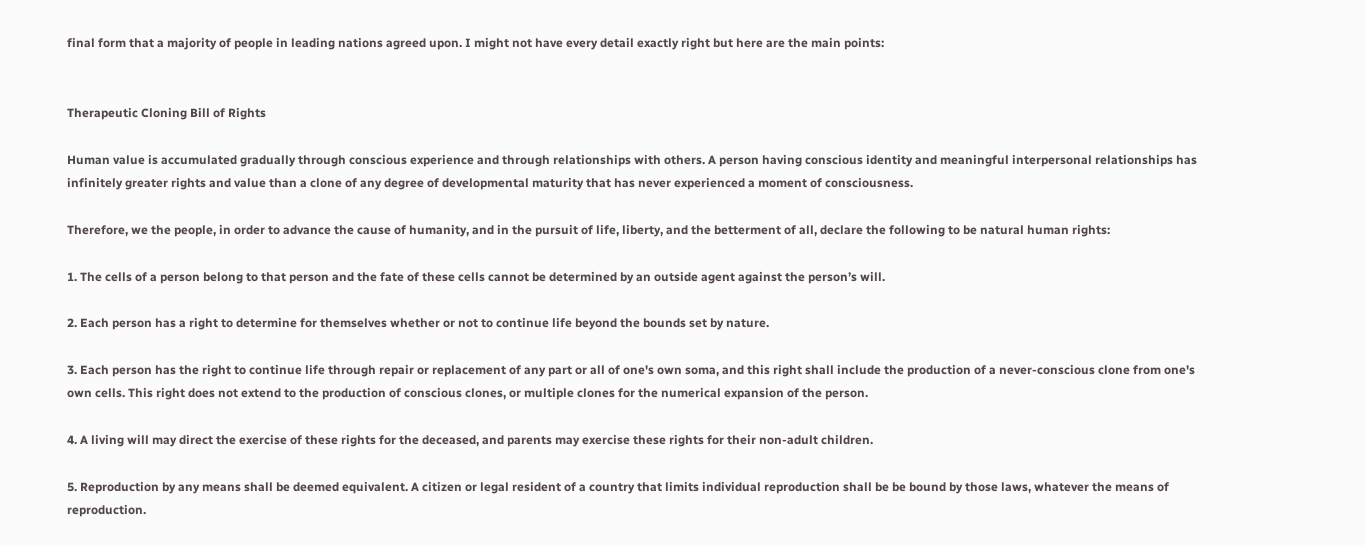final form that a majority of people in leading nations agreed upon. I might not have every detail exactly right but here are the main points:


Therapeutic Cloning Bill of Rights

Human value is accumulated gradually through conscious experience and through relationships with others. A person having conscious identity and meaningful interpersonal relationships has infinitely greater rights and value than a clone of any degree of developmental maturity that has never experienced a moment of consciousness.

Therefore, we the people, in order to advance the cause of humanity, and in the pursuit of life, liberty, and the betterment of all, declare the following to be natural human rights:

1. The cells of a person belong to that person and the fate of these cells cannot be determined by an outside agent against the person’s will.

2. Each person has a right to determine for themselves whether or not to continue life beyond the bounds set by nature.

3. Each person has the right to continue life through repair or replacement of any part or all of one's own soma, and this right shall include the production of a never-conscious clone from one's own cells. This right does not extend to the production of conscious clones, or multiple clones for the numerical expansion of the person.

4. A living will may direct the exercise of these rights for the deceased, and parents may exercise these rights for their non-adult children.

5. Reproduction by any means shall be deemed equivalent. A citizen or legal resident of a country that limits individual reproduction shall be be bound by those laws, whatever the means of reproduction.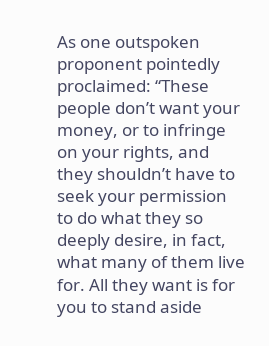As one outspoken proponent pointedly proclaimed: “These people don’t want your money, or to infringe on your rights, and they shouldn’t have to seek your permission to do what they so deeply desire, in fact, what many of them live for. All they want is for you to stand aside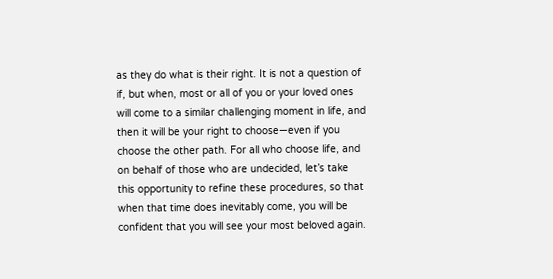as they do what is their right. It is not a question of if, but when, most or all of you or your loved ones will come to a similar challenging moment in life, and then it will be your right to choose—even if you choose the other path. For all who choose life, and on behalf of those who are undecided, let’s take this opportunity to refine these procedures, so that when that time does inevitably come, you will be confident that you will see your most beloved again.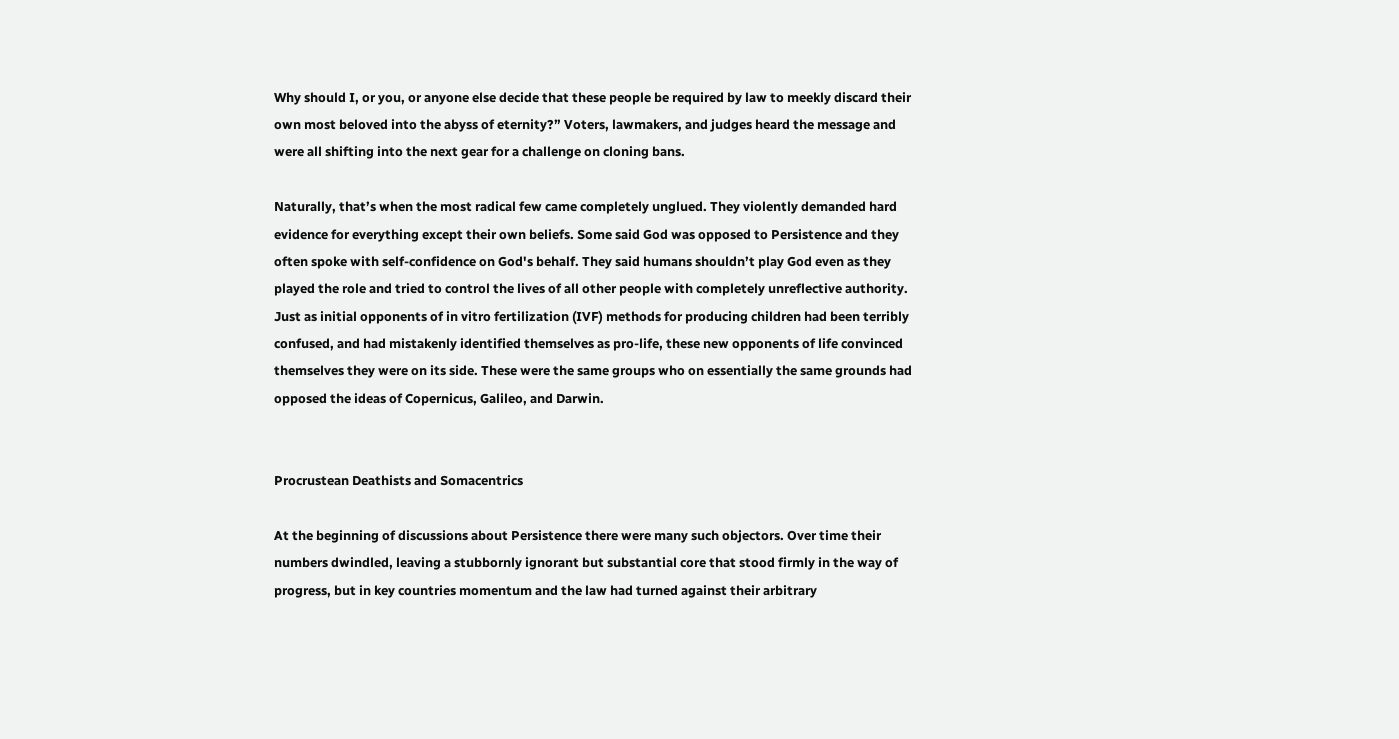Why should I, or you, or anyone else decide that these people be required by law to meekly discard their own most beloved into the abyss of eternity?” Voters, lawmakers, and judges heard the message and were all shifting into the next gear for a challenge on cloning bans.

Naturally, that’s when the most radical few came completely unglued. They violently demanded hard evidence for everything except their own beliefs. Some said God was opposed to Persistence and they often spoke with self-confidence on God's behalf. They said humans shouldn’t play God even as they played the role and tried to control the lives of all other people with completely unreflective authority. Just as initial opponents of in vitro fertilization (IVF) methods for producing children had been terribly confused, and had mistakenly identified themselves as pro-life, these new opponents of life convinced themselves they were on its side. These were the same groups who on essentially the same grounds had opposed the ideas of Copernicus, Galileo, and Darwin.


Procrustean Deathists and Somacentrics

At the beginning of discussions about Persistence there were many such objectors. Over time their numbers dwindled, leaving a stubbornly ignorant but substantial core that stood firmly in the way of progress, but in key countries momentum and the law had turned against their arbitrary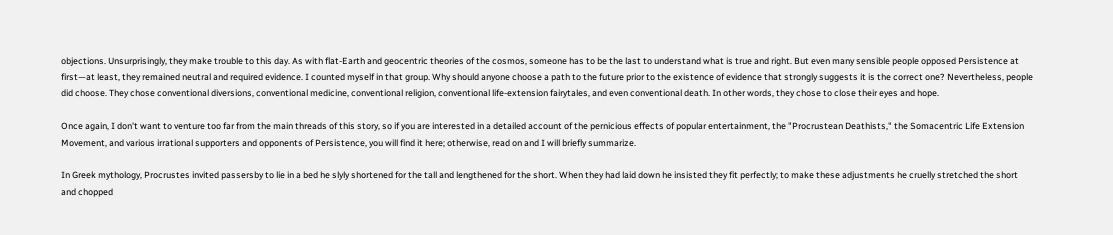objections. Unsurprisingly, they make trouble to this day. As with flat-Earth and geocentric theories of the cosmos, someone has to be the last to understand what is true and right. But even many sensible people opposed Persistence at first—at least, they remained neutral and required evidence. I counted myself in that group. Why should anyone choose a path to the future prior to the existence of evidence that strongly suggests it is the correct one? Nevertheless, people did choose. They chose conventional diversions, conventional medicine, conventional religion, conventional life-extension fairytales, and even conventional death. In other words, they chose to close their eyes and hope.

Once again, I don't want to venture too far from the main threads of this story, so if you are interested in a detailed account of the pernicious effects of popular entertainment, the "Procrustean Deathists," the Somacentric Life Extension Movement, and various irrational supporters and opponents of Persistence, you will find it here; otherwise, read on and I will briefly summarize.

In Greek mythology, Procrustes invited passersby to lie in a bed he slyly shortened for the tall and lengthened for the short. When they had laid down he insisted they fit perfectly; to make these adjustments he cruelly stretched the short and chopped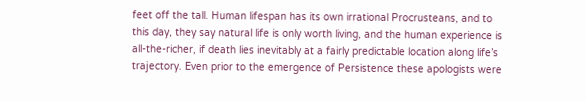feet off the tall. Human lifespan has its own irrational Procrusteans, and to this day, they say natural life is only worth living, and the human experience is all-the-richer, if death lies inevitably at a fairly predictable location along life’s trajectory. Even prior to the emergence of Persistence these apologists were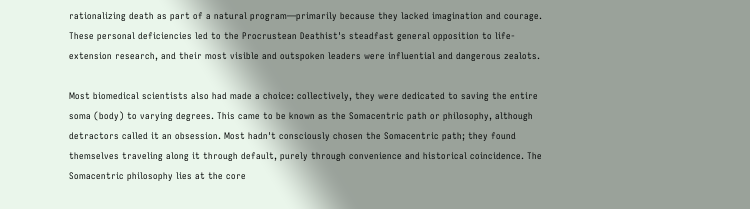rationalizing death as part of a natural program—primarily because they lacked imagination and courage. These personal deficiencies led to the Procrustean Deathist's steadfast general opposition to life-extension research, and their most visible and outspoken leaders were influential and dangerous zealots.

Most biomedical scientists also had made a choice: collectively, they were dedicated to saving the entire soma (body) to varying degrees. This came to be known as the Somacentric path or philosophy, although detractors called it an obsession. Most hadn't consciously chosen the Somacentric path; they found themselves traveling along it through default, purely through convenience and historical coincidence. The Somacentric philosophy lies at the core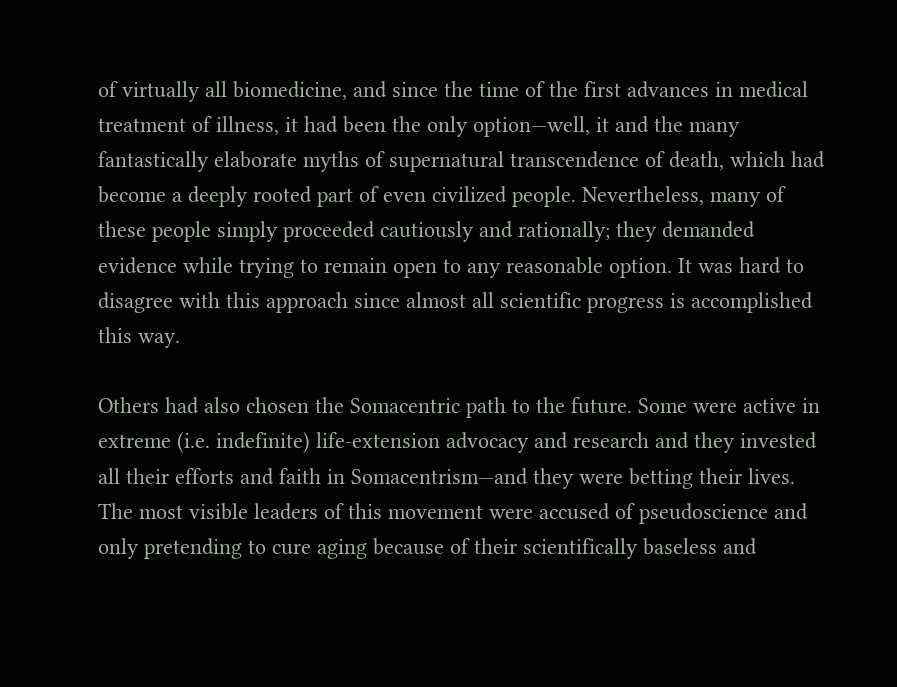of virtually all biomedicine, and since the time of the first advances in medical treatment of illness, it had been the only option—well, it and the many fantastically elaborate myths of supernatural transcendence of death, which had become a deeply rooted part of even civilized people. Nevertheless, many of these people simply proceeded cautiously and rationally; they demanded evidence while trying to remain open to any reasonable option. It was hard to disagree with this approach since almost all scientific progress is accomplished this way.

Others had also chosen the Somacentric path to the future. Some were active in extreme (i.e. indefinite) life-extension advocacy and research and they invested all their efforts and faith in Somacentrism—and they were betting their lives. The most visible leaders of this movement were accused of pseudoscience and only pretending to cure aging because of their scientifically baseless and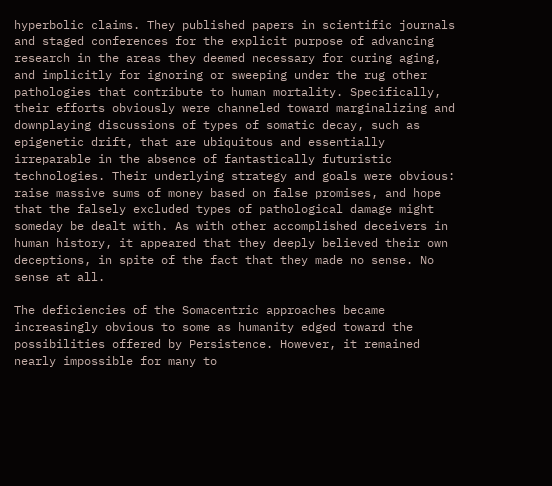hyperbolic claims. They published papers in scientific journals and staged conferences for the explicit purpose of advancing research in the areas they deemed necessary for curing aging, and implicitly for ignoring or sweeping under the rug other pathologies that contribute to human mortality. Specifically, their efforts obviously were channeled toward marginalizing and downplaying discussions of types of somatic decay, such as epigenetic drift, that are ubiquitous and essentially irreparable in the absence of fantastically futuristic technologies. Their underlying strategy and goals were obvious: raise massive sums of money based on false promises, and hope that the falsely excluded types of pathological damage might someday be dealt with. As with other accomplished deceivers in human history, it appeared that they deeply believed their own deceptions, in spite of the fact that they made no sense. No sense at all.

The deficiencies of the Somacentric approaches became increasingly obvious to some as humanity edged toward the possibilities offered by Persistence. However, it remained nearly impossible for many to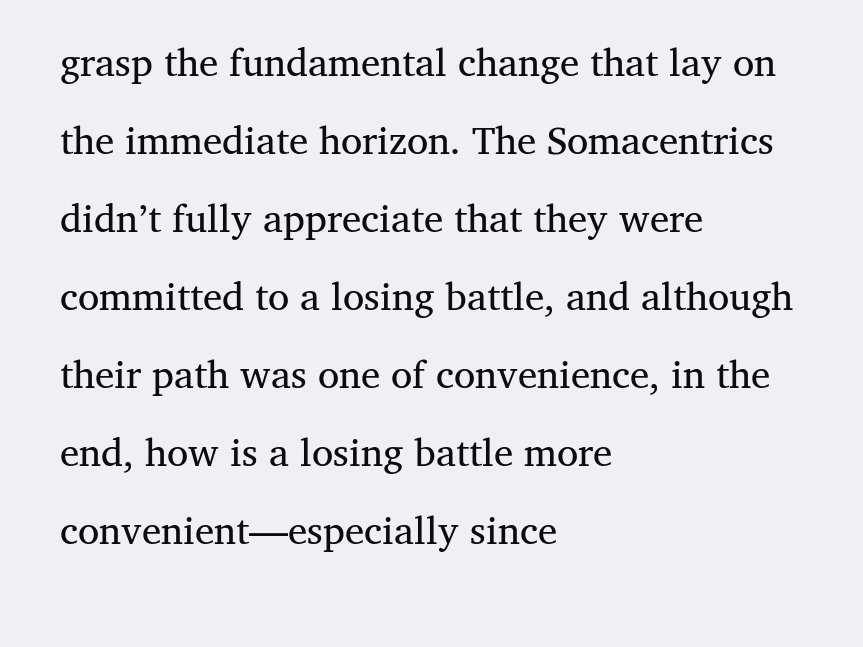grasp the fundamental change that lay on the immediate horizon. The Somacentrics didn’t fully appreciate that they were committed to a losing battle, and although their path was one of convenience, in the end, how is a losing battle more convenient—especially since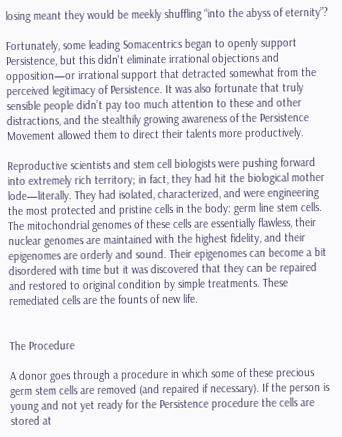losing meant they would be meekly shuffling “into the abyss of eternity”?

Fortunately, some leading Somacentrics began to openly support Persistence, but this didn't eliminate irrational objections and opposition—or irrational support that detracted somewhat from the perceived legitimacy of Persistence. It was also fortunate that truly sensible people didn’t pay too much attention to these and other distractions, and the stealthily growing awareness of the Persistence Movement allowed them to direct their talents more productively.

Reproductive scientists and stem cell biologists were pushing forward into extremely rich territory; in fact, they had hit the biological mother lode—literally. They had isolated, characterized, and were engineering the most protected and pristine cells in the body: germ line stem cells. The mitochondrial genomes of these cells are essentially flawless, their nuclear genomes are maintained with the highest fidelity, and their epigenomes are orderly and sound. Their epigenomes can become a bit disordered with time but it was discovered that they can be repaired and restored to original condition by simple treatments. These remediated cells are the founts of new life.


The Procedure

A donor goes through a procedure in which some of these precious germ stem cells are removed (and repaired if necessary). If the person is young and not yet ready for the Persistence procedure the cells are stored at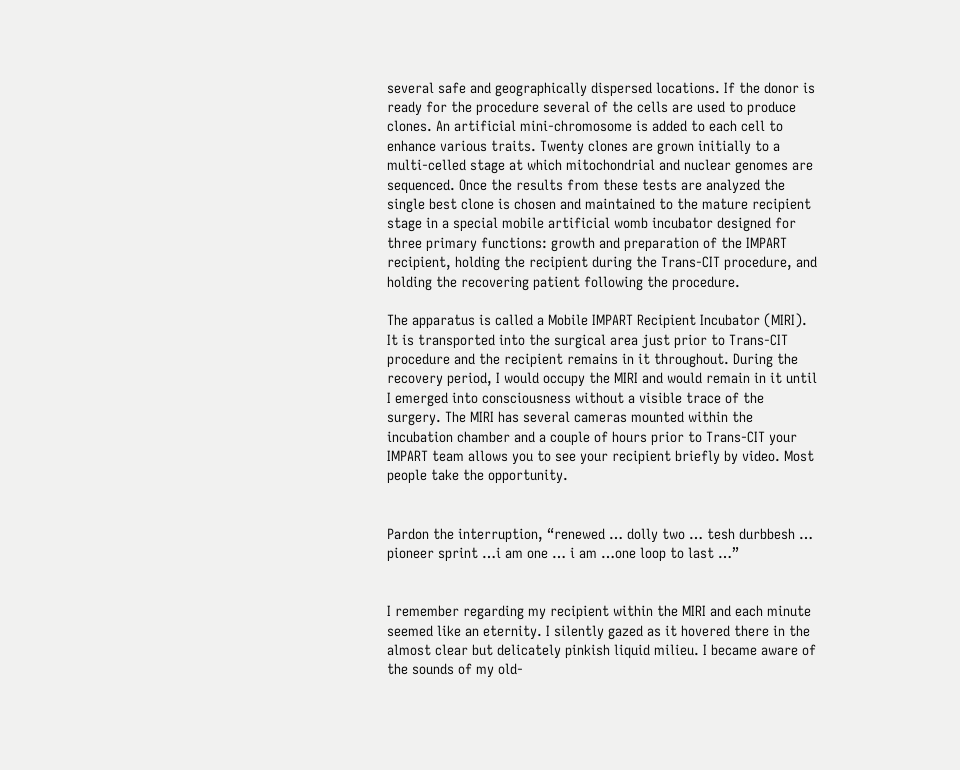several safe and geographically dispersed locations. If the donor is ready for the procedure several of the cells are used to produce clones. An artificial mini-chromosome is added to each cell to enhance various traits. Twenty clones are grown initially to a multi-celled stage at which mitochondrial and nuclear genomes are sequenced. Once the results from these tests are analyzed the single best clone is chosen and maintained to the mature recipient stage in a special mobile artificial womb incubator designed for three primary functions: growth and preparation of the IMPART recipient, holding the recipient during the Trans-CIT procedure, and holding the recovering patient following the procedure.

The apparatus is called a Mobile IMPART Recipient Incubator (MIRI). It is transported into the surgical area just prior to Trans-CIT procedure and the recipient remains in it throughout. During the recovery period, I would occupy the MIRI and would remain in it until I emerged into consciousness without a visible trace of the surgery. The MIRI has several cameras mounted within the incubation chamber and a couple of hours prior to Trans-CIT your IMPART team allows you to see your recipient briefly by video. Most people take the opportunity.


Pardon the interruption, “renewed … dolly two … tesh durbbesh … pioneer sprint …i am one … i am …one loop to last …”


I remember regarding my recipient within the MIRI and each minute seemed like an eternity. I silently gazed as it hovered there in the almost clear but delicately pinkish liquid milieu. I became aware of the sounds of my old-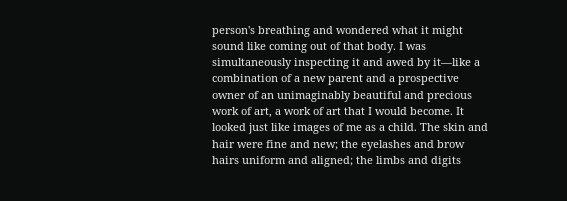person's breathing and wondered what it might sound like coming out of that body. I was simultaneously inspecting it and awed by it—like a combination of a new parent and a prospective owner of an unimaginably beautiful and precious work of art, a work of art that I would become. It looked just like images of me as a child. The skin and hair were fine and new; the eyelashes and brow hairs uniform and aligned; the limbs and digits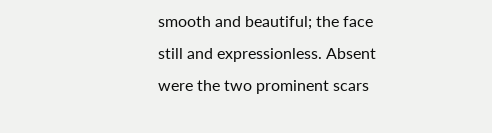smooth and beautiful; the face still and expressionless. Absent were the two prominent scars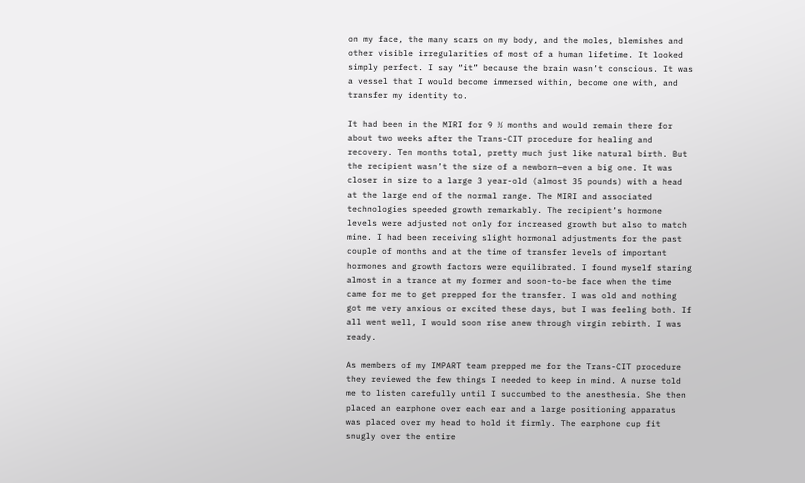on my face, the many scars on my body, and the moles, blemishes and other visible irregularities of most of a human lifetime. It looked simply perfect. I say “it” because the brain wasn’t conscious. It was a vessel that I would become immersed within, become one with, and transfer my identity to.

It had been in the MIRI for 9 ½ months and would remain there for about two weeks after the Trans-CIT procedure for healing and recovery. Ten months total, pretty much just like natural birth. But the recipient wasn’t the size of a newborn—even a big one. It was closer in size to a large 3 year-old (almost 35 pounds) with a head at the large end of the normal range. The MIRI and associated technologies speeded growth remarkably. The recipient’s hormone levels were adjusted not only for increased growth but also to match mine. I had been receiving slight hormonal adjustments for the past couple of months and at the time of transfer levels of important hormones and growth factors were equilibrated. I found myself staring almost in a trance at my former and soon-to-be face when the time came for me to get prepped for the transfer. I was old and nothing got me very anxious or excited these days, but I was feeling both. If all went well, I would soon rise anew through virgin rebirth. I was ready.

As members of my IMPART team prepped me for the Trans-CIT procedure they reviewed the few things I needed to keep in mind. A nurse told me to listen carefully until I succumbed to the anesthesia. She then placed an earphone over each ear and a large positioning apparatus was placed over my head to hold it firmly. The earphone cup fit snugly over the entire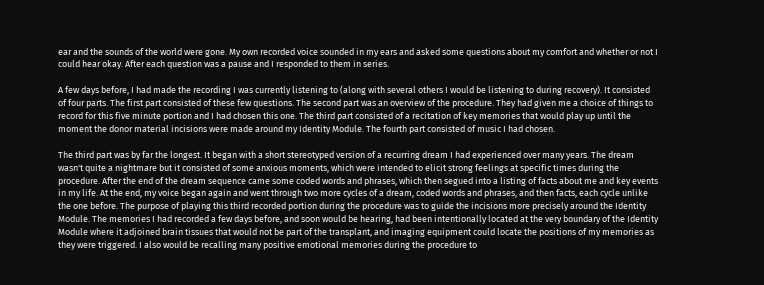ear and the sounds of the world were gone. My own recorded voice sounded in my ears and asked some questions about my comfort and whether or not I could hear okay. After each question was a pause and I responded to them in series.

A few days before, I had made the recording I was currently listening to (along with several others I would be listening to during recovery). It consisted of four parts. The first part consisted of these few questions. The second part was an overview of the procedure. They had given me a choice of things to record for this five minute portion and I had chosen this one. The third part consisted of a recitation of key memories that would play up until the moment the donor material incisions were made around my Identity Module. The fourth part consisted of music I had chosen.

The third part was by far the longest. It began with a short stereotyped version of a recurring dream I had experienced over many years. The dream wasn't quite a nightmare but it consisted of some anxious moments, which were intended to elicit strong feelings at specific times during the procedure. After the end of the dream sequence came some coded words and phrases, which then segued into a listing of facts about me and key events in my life. At the end, my voice began again and went through two more cycles of a dream, coded words and phrases, and then facts, each cycle unlike the one before. The purpose of playing this third recorded portion during the procedure was to guide the incisions more precisely around the Identity Module. The memories I had recorded a few days before, and soon would be hearing, had been intentionally located at the very boundary of the Identity Module where it adjoined brain tissues that would not be part of the transplant, and imaging equipment could locate the positions of my memories as they were triggered. I also would be recalling many positive emotional memories during the procedure to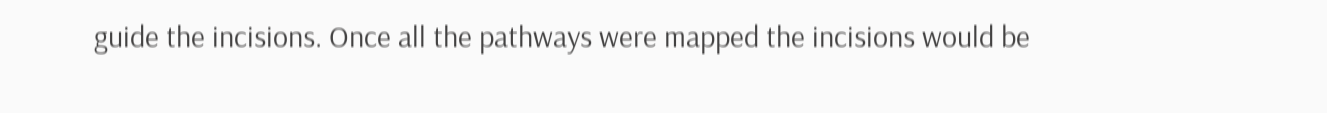guide the incisions. Once all the pathways were mapped the incisions would be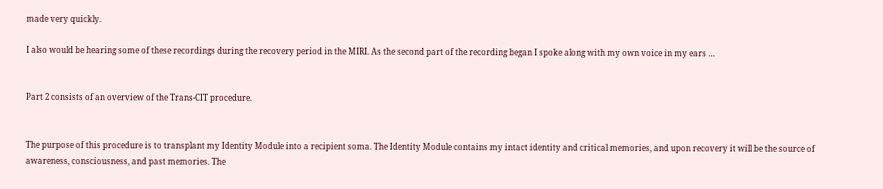made very quickly.

I also would be hearing some of these recordings during the recovery period in the MIRI. As the second part of the recording began I spoke along with my own voice in my ears …


Part 2 consists of an overview of the Trans-CIT procedure.


The purpose of this procedure is to transplant my Identity Module into a recipient soma. The Identity Module contains my intact identity and critical memories, and upon recovery it will be the source of awareness, consciousness, and past memories. The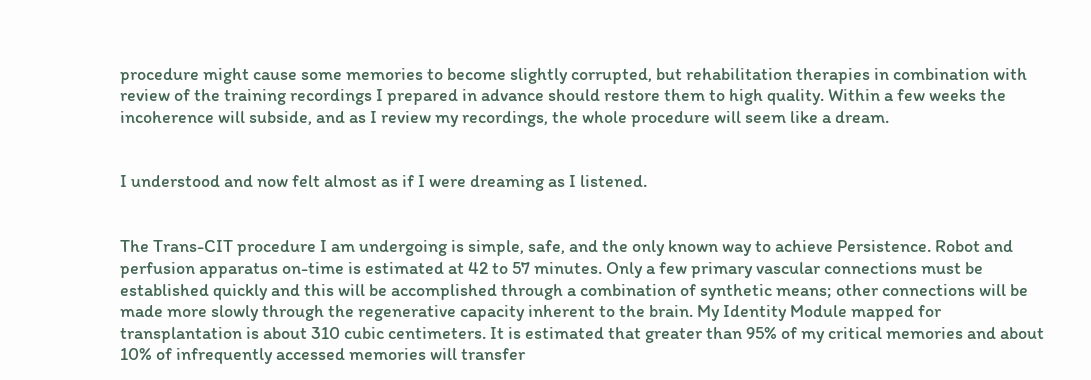procedure might cause some memories to become slightly corrupted, but rehabilitation therapies in combination with review of the training recordings I prepared in advance should restore them to high quality. Within a few weeks the incoherence will subside, and as I review my recordings, the whole procedure will seem like a dream.


I understood and now felt almost as if I were dreaming as I listened.


The Trans-CIT procedure I am undergoing is simple, safe, and the only known way to achieve Persistence. Robot and perfusion apparatus on-time is estimated at 42 to 57 minutes. Only a few primary vascular connections must be established quickly and this will be accomplished through a combination of synthetic means; other connections will be made more slowly through the regenerative capacity inherent to the brain. My Identity Module mapped for transplantation is about 310 cubic centimeters. It is estimated that greater than 95% of my critical memories and about 10% of infrequently accessed memories will transfer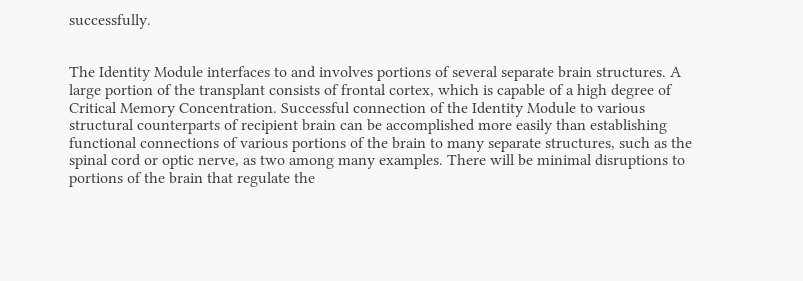successfully.


The Identity Module interfaces to and involves portions of several separate brain structures. A large portion of the transplant consists of frontal cortex, which is capable of a high degree of Critical Memory Concentration. Successful connection of the Identity Module to various structural counterparts of recipient brain can be accomplished more easily than establishing functional connections of various portions of the brain to many separate structures, such as the spinal cord or optic nerve, as two among many examples. There will be minimal disruptions to portions of the brain that regulate the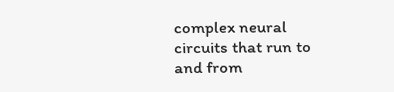complex neural circuits that run to and from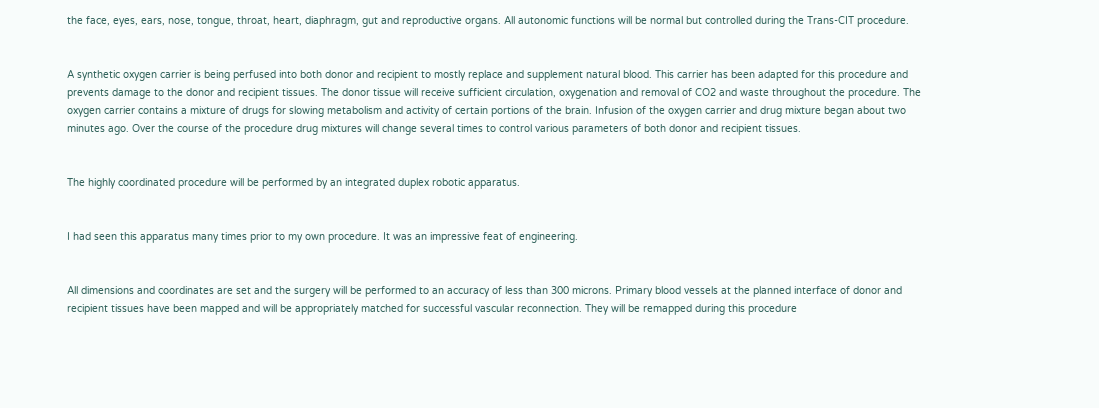the face, eyes, ears, nose, tongue, throat, heart, diaphragm, gut and reproductive organs. All autonomic functions will be normal but controlled during the Trans-CIT procedure.


A synthetic oxygen carrier is being perfused into both donor and recipient to mostly replace and supplement natural blood. This carrier has been adapted for this procedure and prevents damage to the donor and recipient tissues. The donor tissue will receive sufficient circulation, oxygenation and removal of CO2 and waste throughout the procedure. The oxygen carrier contains a mixture of drugs for slowing metabolism and activity of certain portions of the brain. Infusion of the oxygen carrier and drug mixture began about two minutes ago. Over the course of the procedure drug mixtures will change several times to control various parameters of both donor and recipient tissues.


The highly coordinated procedure will be performed by an integrated duplex robotic apparatus.


I had seen this apparatus many times prior to my own procedure. It was an impressive feat of engineering.


All dimensions and coordinates are set and the surgery will be performed to an accuracy of less than 300 microns. Primary blood vessels at the planned interface of donor and recipient tissues have been mapped and will be appropriately matched for successful vascular reconnection. They will be remapped during this procedure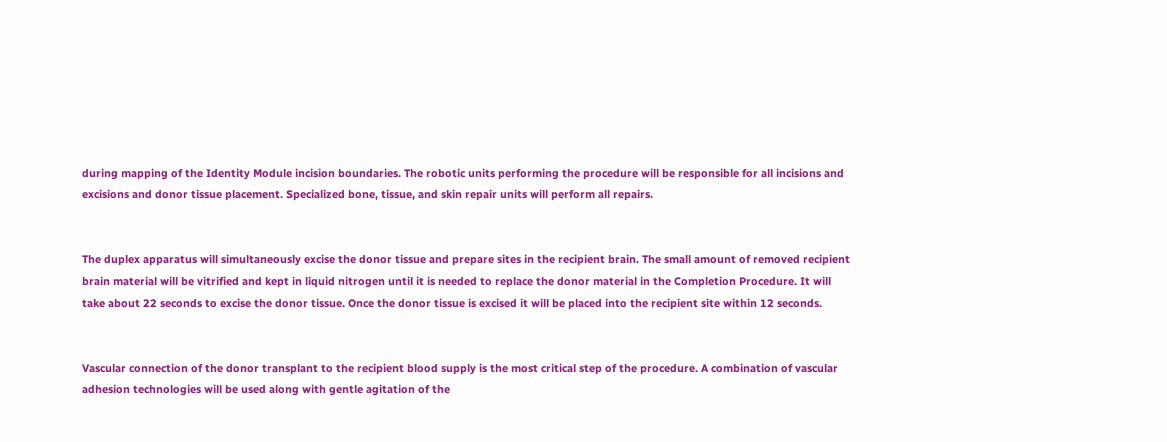during mapping of the Identity Module incision boundaries. The robotic units performing the procedure will be responsible for all incisions and excisions and donor tissue placement. Specialized bone, tissue, and skin repair units will perform all repairs.


The duplex apparatus will simultaneously excise the donor tissue and prepare sites in the recipient brain. The small amount of removed recipient brain material will be vitrified and kept in liquid nitrogen until it is needed to replace the donor material in the Completion Procedure. It will take about 22 seconds to excise the donor tissue. Once the donor tissue is excised it will be placed into the recipient site within 12 seconds.


Vascular connection of the donor transplant to the recipient blood supply is the most critical step of the procedure. A combination of vascular adhesion technologies will be used along with gentle agitation of the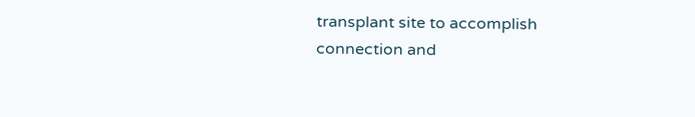transplant site to accomplish connection and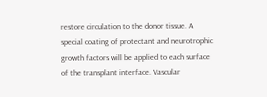restore circulation to the donor tissue. A special coating of protectant and neurotrophic growth factors will be applied to each surface of the transplant interface. Vascular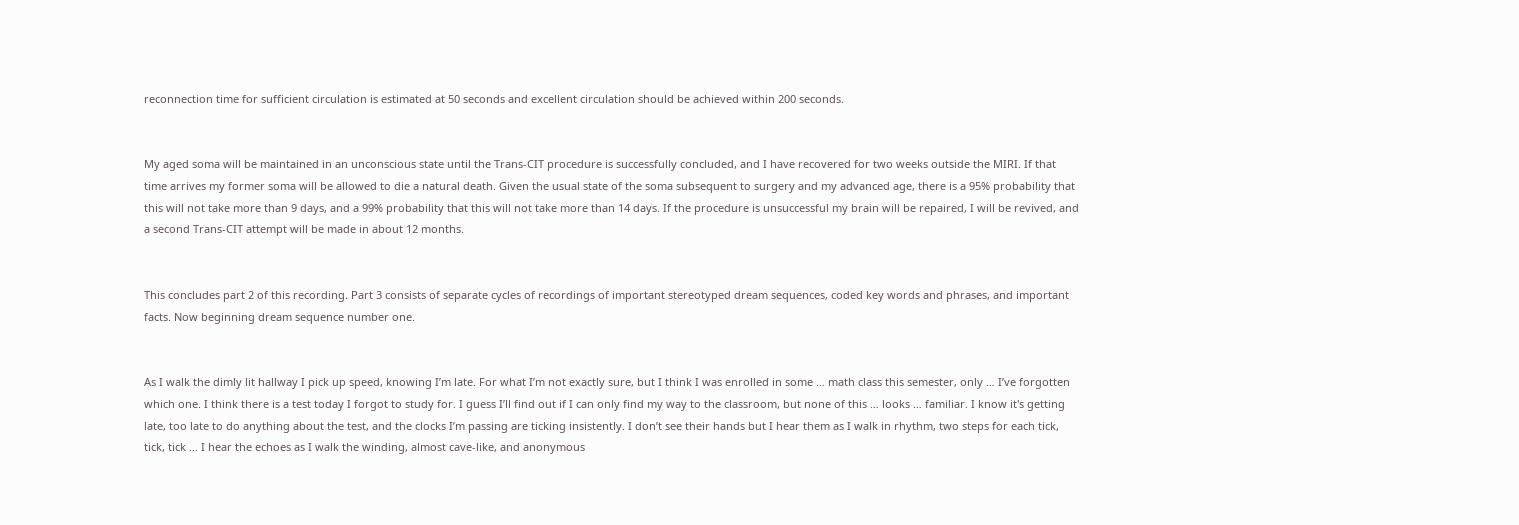reconnection time for sufficient circulation is estimated at 50 seconds and excellent circulation should be achieved within 200 seconds.


My aged soma will be maintained in an unconscious state until the Trans-CIT procedure is successfully concluded, and I have recovered for two weeks outside the MIRI. If that time arrives my former soma will be allowed to die a natural death. Given the usual state of the soma subsequent to surgery and my advanced age, there is a 95% probability that this will not take more than 9 days, and a 99% probability that this will not take more than 14 days. If the procedure is unsuccessful my brain will be repaired, I will be revived, and a second Trans-CIT attempt will be made in about 12 months.


This concludes part 2 of this recording. Part 3 consists of separate cycles of recordings of important stereotyped dream sequences, coded key words and phrases, and important facts. Now beginning dream sequence number one.


As I walk the dimly lit hallway I pick up speed, knowing I’m late. For what I’m not exactly sure, but I think I was enrolled in some … math class this semester, only … I’ve forgotten which one. I think there is a test today I forgot to study for. I guess I’ll find out if I can only find my way to the classroom, but none of this … looks … familiar. I know it's getting late, too late to do anything about the test, and the clocks I’m passing are ticking insistently. I don’t see their hands but I hear them as I walk in rhythm, two steps for each tick, tick, tick … I hear the echoes as I walk the winding, almost cave-like, and anonymous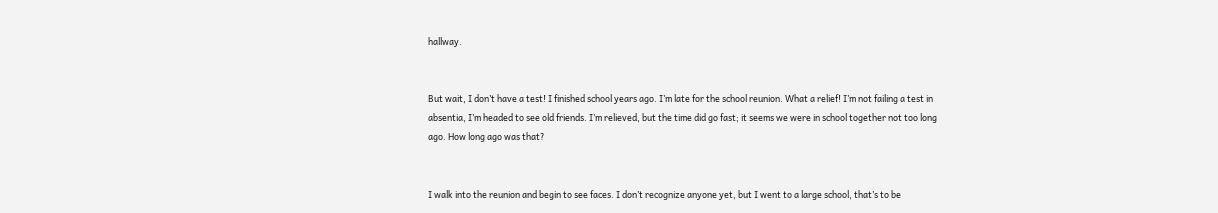hallway.


But wait, I don’t have a test! I finished school years ago. I’m late for the school reunion. What a relief! I’m not failing a test in absentia, I’m headed to see old friends. I’m relieved, but the time did go fast; it seems we were in school together not too long ago. How long ago was that?


I walk into the reunion and begin to see faces. I don’t recognize anyone yet, but I went to a large school, that’s to be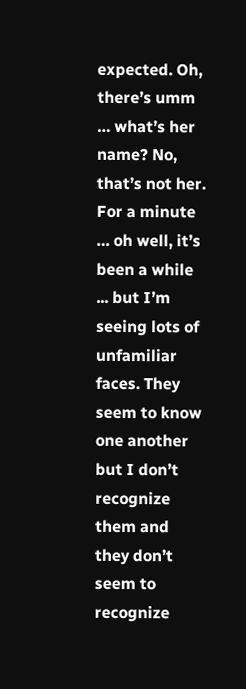expected. Oh, there’s umm … what’s her name? No, that’s not her. For a minute … oh well, it’s been a while ... but I’m seeing lots of unfamiliar faces. They seem to know one another but I don’t recognize them and they don’t seem to recognize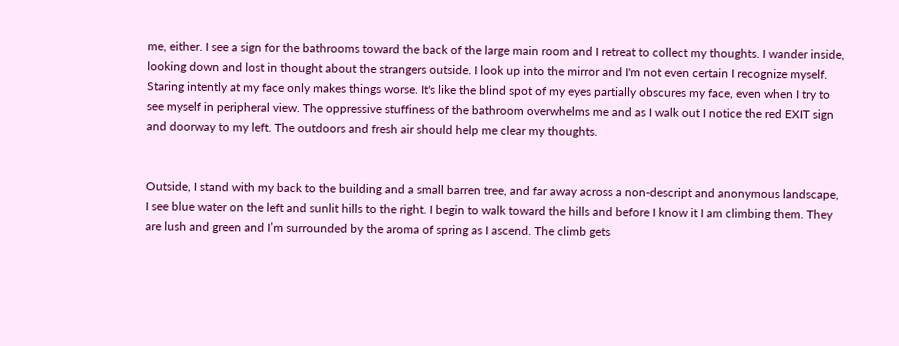me, either. I see a sign for the bathrooms toward the back of the large main room and I retreat to collect my thoughts. I wander inside, looking down and lost in thought about the strangers outside. I look up into the mirror and I'm not even certain I recognize myself. Staring intently at my face only makes things worse. It's like the blind spot of my eyes partially obscures my face, even when I try to see myself in peripheral view. The oppressive stuffiness of the bathroom overwhelms me and as I walk out I notice the red EXIT sign and doorway to my left. The outdoors and fresh air should help me clear my thoughts.


Outside, I stand with my back to the building and a small barren tree, and far away across a non-descript and anonymous landscape, I see blue water on the left and sunlit hills to the right. I begin to walk toward the hills and before I know it I am climbing them. They are lush and green and I’m surrounded by the aroma of spring as I ascend. The climb gets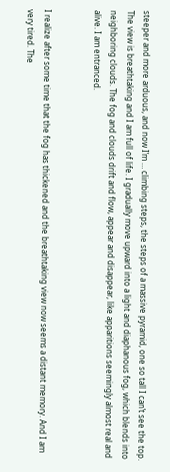steeper and more arduous, and now I’m … climbing steps, the steps of a massive pyramid, one so tall I can’t see the top. The view is breathtaking and I am full of life. I gradually move upward into a light and diaphanous fog, which blends into neighboring clouds. The fog and clouds drift and flow, appear and disappear, like apparitions seemingly almost real and alive. I am entranced.


I realize after some time that the fog has thickened and the breathtaking view now seems a distant memory. And I am very tired. The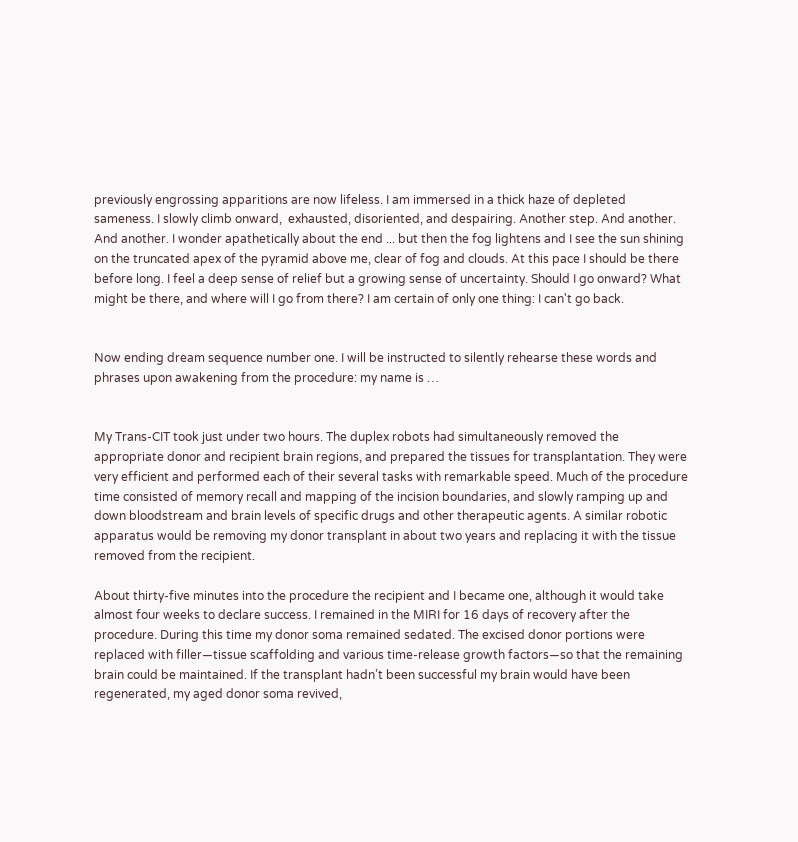previously engrossing apparitions are now lifeless. I am immersed in a thick haze of depleted sameness. I slowly climb onward,  exhausted, disoriented, and despairing. Another step. And another. And another. I wonder apathetically about the end ... but then the fog lightens and I see the sun shining on the truncated apex of the pyramid above me, clear of fog and clouds. At this pace I should be there before long. I feel a deep sense of relief but a growing sense of uncertainty. Should I go onward? What might be there, and where will I go from there? I am certain of only one thing: I can't go back.


Now ending dream sequence number one. I will be instructed to silently rehearse these words and phrases upon awakening from the procedure: my name is …


My Trans-CIT took just under two hours. The duplex robots had simultaneously removed the appropriate donor and recipient brain regions, and prepared the tissues for transplantation. They were very efficient and performed each of their several tasks with remarkable speed. Much of the procedure time consisted of memory recall and mapping of the incision boundaries, and slowly ramping up and down bloodstream and brain levels of specific drugs and other therapeutic agents. A similar robotic apparatus would be removing my donor transplant in about two years and replacing it with the tissue removed from the recipient.

About thirty-five minutes into the procedure the recipient and I became one, although it would take almost four weeks to declare success. I remained in the MIRI for 16 days of recovery after the procedure. During this time my donor soma remained sedated. The excised donor portions were replaced with filler—tissue scaffolding and various time-release growth factors—so that the remaining brain could be maintained. If the transplant hadn’t been successful my brain would have been regenerated, my aged donor soma revived,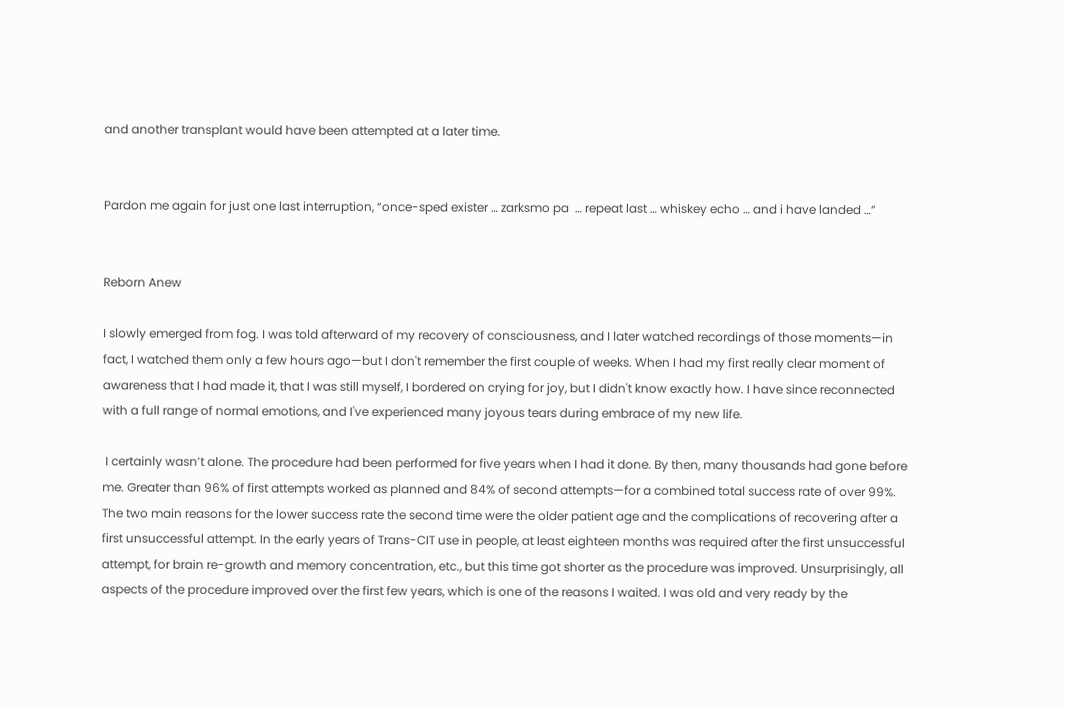and another transplant would have been attempted at a later time.


Pardon me again for just one last interruption, “once-sped exister … zarksmo pa  … repeat last … whiskey echo … and i have landed …”


Reborn Anew

I slowly emerged from fog. I was told afterward of my recovery of consciousness, and I later watched recordings of those moments—in fact, I watched them only a few hours ago—but I don't remember the first couple of weeks. When I had my first really clear moment of awareness that I had made it, that I was still myself, I bordered on crying for joy, but I didn't know exactly how. I have since reconnected with a full range of normal emotions, and I've experienced many joyous tears during embrace of my new life.

 I certainly wasn’t alone. The procedure had been performed for five years when I had it done. By then, many thousands had gone before me. Greater than 96% of first attempts worked as planned and 84% of second attempts—for a combined total success rate of over 99%. The two main reasons for the lower success rate the second time were the older patient age and the complications of recovering after a first unsuccessful attempt. In the early years of Trans-CIT use in people, at least eighteen months was required after the first unsuccessful attempt, for brain re-growth and memory concentration, etc., but this time got shorter as the procedure was improved. Unsurprisingly, all aspects of the procedure improved over the first few years, which is one of the reasons I waited. I was old and very ready by the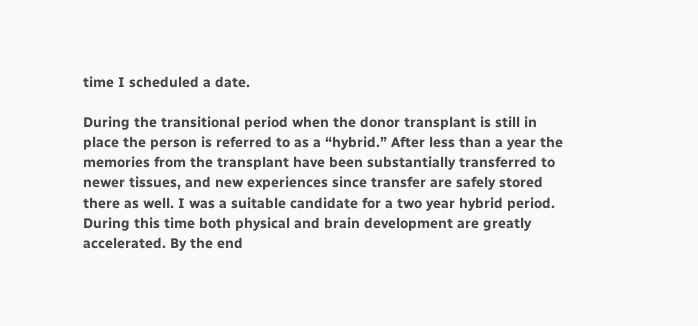time I scheduled a date.

During the transitional period when the donor transplant is still in place the person is referred to as a “hybrid.” After less than a year the memories from the transplant have been substantially transferred to newer tissues, and new experiences since transfer are safely stored there as well. I was a suitable candidate for a two year hybrid period. During this time both physical and brain development are greatly accelerated. By the end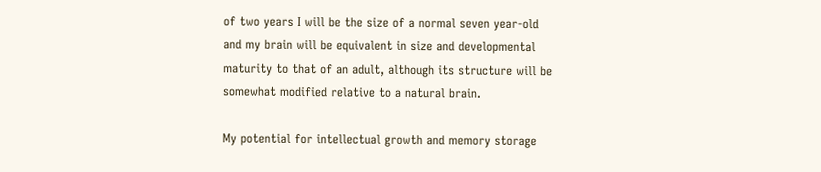of two years I will be the size of a normal seven year-old and my brain will be equivalent in size and developmental maturity to that of an adult, although its structure will be somewhat modified relative to a natural brain.

My potential for intellectual growth and memory storage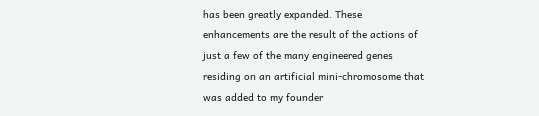has been greatly expanded. These enhancements are the result of the actions of just a few of the many engineered genes residing on an artificial mini-chromosome that was added to my founder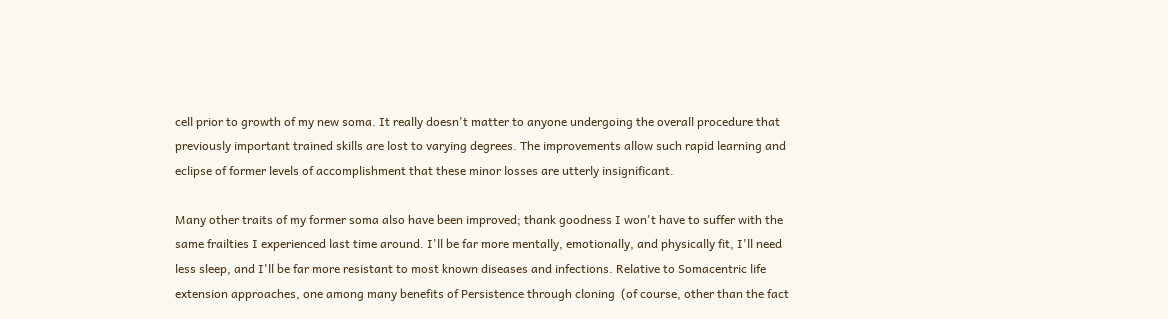cell prior to growth of my new soma. It really doesn't matter to anyone undergoing the overall procedure that previously important trained skills are lost to varying degrees. The improvements allow such rapid learning and eclipse of former levels of accomplishment that these minor losses are utterly insignificant.

Many other traits of my former soma also have been improved; thank goodness I won't have to suffer with the same frailties I experienced last time around. I'll be far more mentally, emotionally, and physically fit, I'll need less sleep, and I'll be far more resistant to most known diseases and infections. Relative to Somacentric life extension approaches, one among many benefits of Persistence through cloning  (of course, other than the fact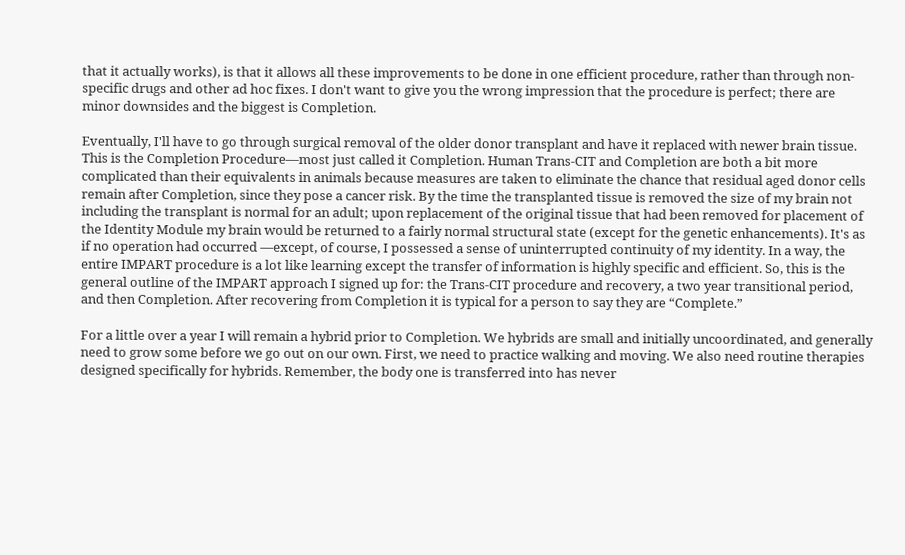that it actually works), is that it allows all these improvements to be done in one efficient procedure, rather than through non-specific drugs and other ad hoc fixes. I don't want to give you the wrong impression that the procedure is perfect; there are minor downsides and the biggest is Completion.

Eventually, I'll have to go through surgical removal of the older donor transplant and have it replaced with newer brain tissue. This is the Completion Procedure—most just called it Completion. Human Trans-CIT and Completion are both a bit more complicated than their equivalents in animals because measures are taken to eliminate the chance that residual aged donor cells remain after Completion, since they pose a cancer risk. By the time the transplanted tissue is removed the size of my brain not including the transplant is normal for an adult; upon replacement of the original tissue that had been removed for placement of the Identity Module my brain would be returned to a fairly normal structural state (except for the genetic enhancements). It's as if no operation had occurred —except, of course, I possessed a sense of uninterrupted continuity of my identity. In a way, the entire IMPART procedure is a lot like learning except the transfer of information is highly specific and efficient. So, this is the general outline of the IMPART approach I signed up for: the Trans-CIT procedure and recovery, a two year transitional period, and then Completion. After recovering from Completion it is typical for a person to say they are “Complete.”

For a little over a year I will remain a hybrid prior to Completion. We hybrids are small and initially uncoordinated, and generally need to grow some before we go out on our own. First, we need to practice walking and moving. We also need routine therapies designed specifically for hybrids. Remember, the body one is transferred into has never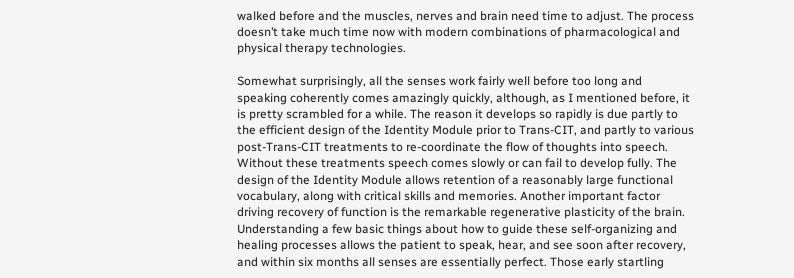walked before and the muscles, nerves and brain need time to adjust. The process doesn’t take much time now with modern combinations of pharmacological and physical therapy technologies.

Somewhat surprisingly, all the senses work fairly well before too long and speaking coherently comes amazingly quickly, although, as I mentioned before, it is pretty scrambled for a while. The reason it develops so rapidly is due partly to the efficient design of the Identity Module prior to Trans-CIT, and partly to various post-Trans-CIT treatments to re-coordinate the flow of thoughts into speech. Without these treatments speech comes slowly or can fail to develop fully. The design of the Identity Module allows retention of a reasonably large functional vocabulary, along with critical skills and memories. Another important factor driving recovery of function is the remarkable regenerative plasticity of the brain. Understanding a few basic things about how to guide these self-organizing and healing processes allows the patient to speak, hear, and see soon after recovery, and within six months all senses are essentially perfect. Those early startling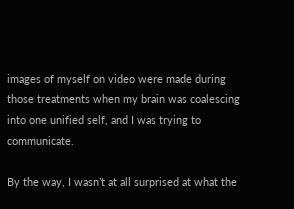images of myself on video were made during those treatments when my brain was coalescing into one unified self, and I was trying to communicate.

By the way, I wasn’t at all surprised at what the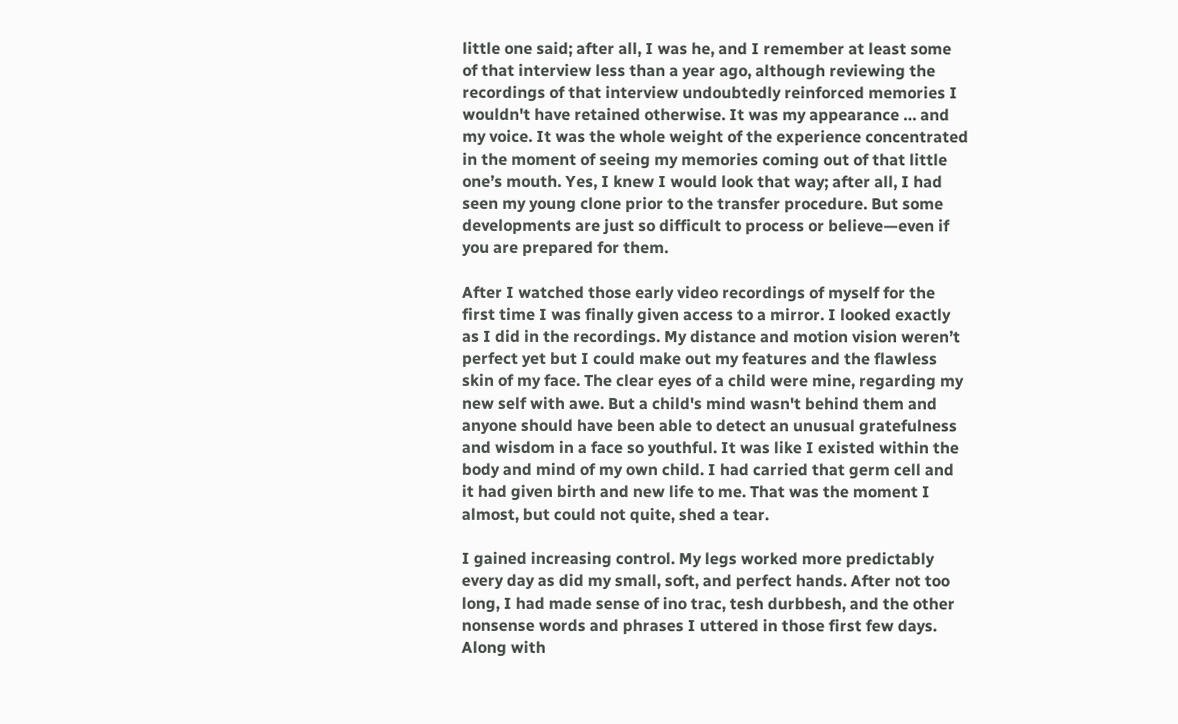little one said; after all, I was he, and I remember at least some of that interview less than a year ago, although reviewing the recordings of that interview undoubtedly reinforced memories I wouldn't have retained otherwise. It was my appearance … and my voice. It was the whole weight of the experience concentrated in the moment of seeing my memories coming out of that little one’s mouth. Yes, I knew I would look that way; after all, I had seen my young clone prior to the transfer procedure. But some developments are just so difficult to process or believe—even if you are prepared for them.

After I watched those early video recordings of myself for the first time I was finally given access to a mirror. I looked exactly as I did in the recordings. My distance and motion vision weren’t perfect yet but I could make out my features and the flawless skin of my face. The clear eyes of a child were mine, regarding my new self with awe. But a child's mind wasn't behind them and anyone should have been able to detect an unusual gratefulness and wisdom in a face so youthful. It was like I existed within the body and mind of my own child. I had carried that germ cell and it had given birth and new life to me. That was the moment I almost, but could not quite, shed a tear.

I gained increasing control. My legs worked more predictably every day as did my small, soft, and perfect hands. After not too long, I had made sense of ino trac, tesh durbbesh, and the other nonsense words and phrases I uttered in those first few days. Along with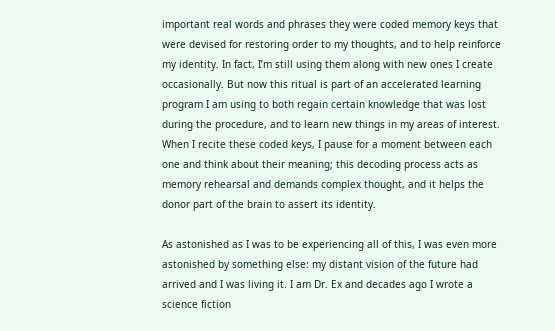important real words and phrases they were coded memory keys that were devised for restoring order to my thoughts, and to help reinforce my identity. In fact, I’m still using them along with new ones I create occasionally. But now this ritual is part of an accelerated learning program I am using to both regain certain knowledge that was lost during the procedure, and to learn new things in my areas of interest. When I recite these coded keys, I pause for a moment between each one and think about their meaning; this decoding process acts as memory rehearsal and demands complex thought, and it helps the donor part of the brain to assert its identity.

As astonished as I was to be experiencing all of this, I was even more astonished by something else: my distant vision of the future had arrived and I was living it. I am Dr. Ex and decades ago I wrote a science fiction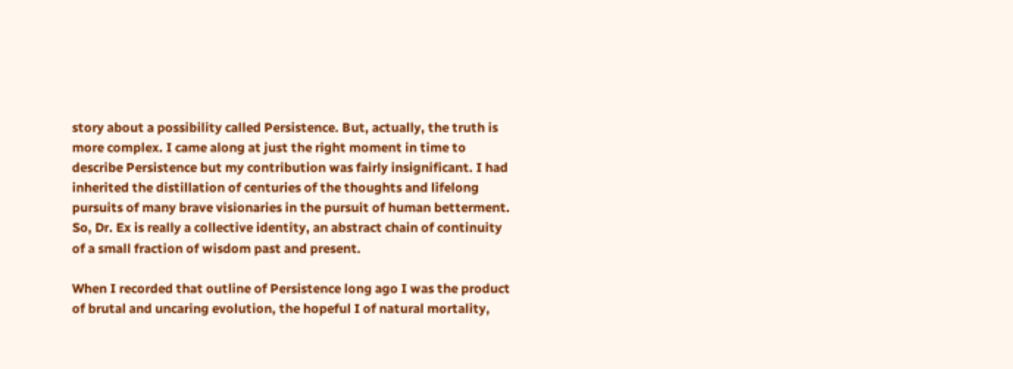story about a possibility called Persistence. But, actually, the truth is more complex. I came along at just the right moment in time to describe Persistence but my contribution was fairly insignificant. I had inherited the distillation of centuries of the thoughts and lifelong pursuits of many brave visionaries in the pursuit of human betterment. So, Dr. Ex is really a collective identity, an abstract chain of continuity of a small fraction of wisdom past and present.

When I recorded that outline of Persistence long ago I was the product of brutal and uncaring evolution, the hopeful I of natural mortality,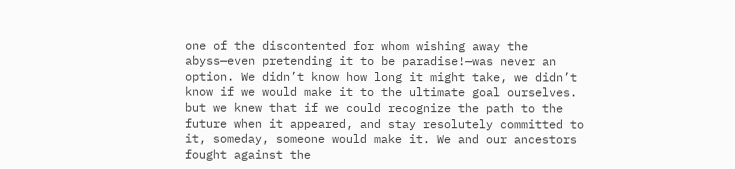one of the discontented for whom wishing away the abyss—even pretending it to be paradise!—was never an option. We didn’t know how long it might take, we didn’t know if we would make it to the ultimate goal ourselves. but we knew that if we could recognize the path to the future when it appeared, and stay resolutely committed to it, someday, someone would make it. We and our ancestors fought against the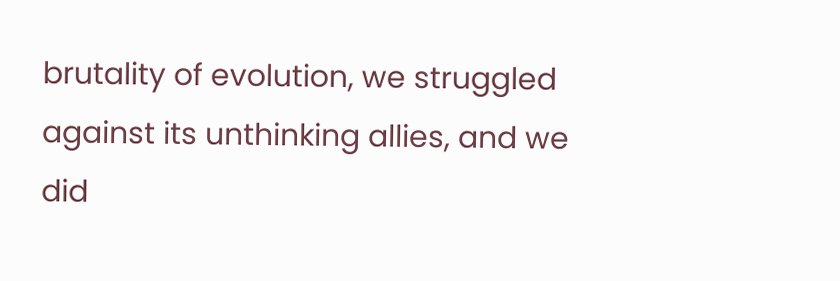brutality of evolution, we struggled against its unthinking allies, and we did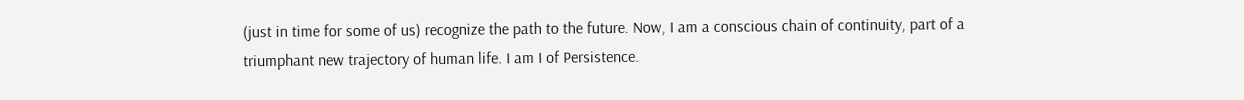(just in time for some of us) recognize the path to the future. Now, I am a conscious chain of continuity, part of a triumphant new trajectory of human life. I am I of Persistence.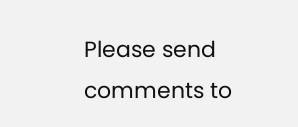Please send comments to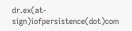dr.ex(at-sign)iofpersistence(dot)com